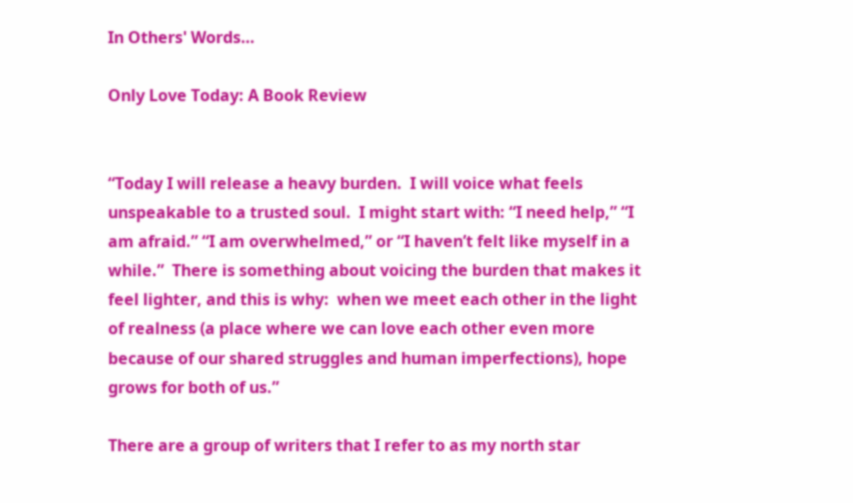In Others' Words…

Only Love Today: A Book Review


“Today I will release a heavy burden.  I will voice what feels unspeakable to a trusted soul.  I might start with: “I need help,” “I am afraid.” “I am overwhelmed,” or “I haven’t felt like myself in a while.”  There is something about voicing the burden that makes it feel lighter, and this is why:  when we meet each other in the light of realness (a place where we can love each other even more because of our shared struggles and human imperfections), hope grows for both of us.”

There are a group of writers that I refer to as my north star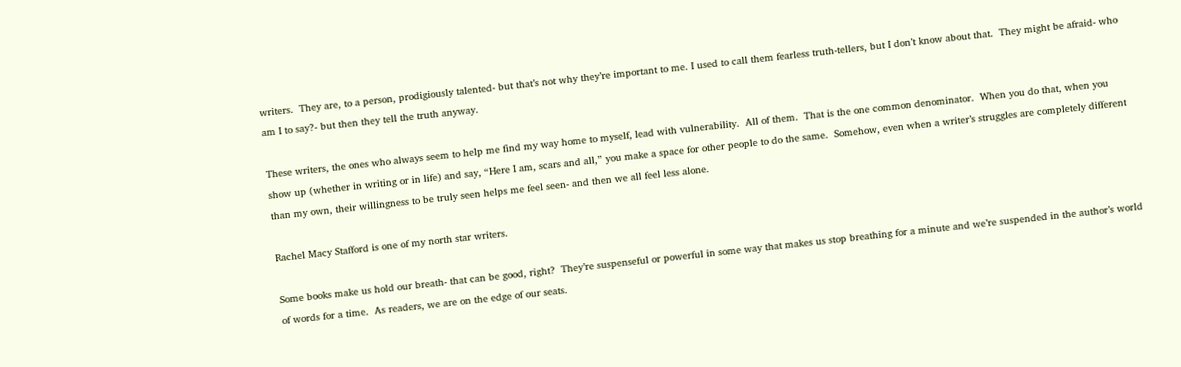writers.  They are, to a person, prodigiously talented- but that’s not why they’re important to me. I used to call them fearless truth-tellers, but I don’t know about that.  They might be afraid- who am I to say?- but then they tell the truth anyway.

These writers, the ones who always seem to help me find my way home to myself, lead with vulnerability.  All of them.  That is the one common denominator.  When you do that, when you show up (whether in writing or in life) and say, “Here I am, scars and all,” you make a space for other people to do the same.  Somehow, even when a writer’s struggles are completely different than my own, their willingness to be truly seen helps me feel seen- and then we all feel less alone.

Rachel Macy Stafford is one of my north star writers.

Some books make us hold our breath- that can be good, right?  They’re suspenseful or powerful in some way that makes us stop breathing for a minute and we’re suspended in the author’s world of words for a time.  As readers, we are on the edge of our seats.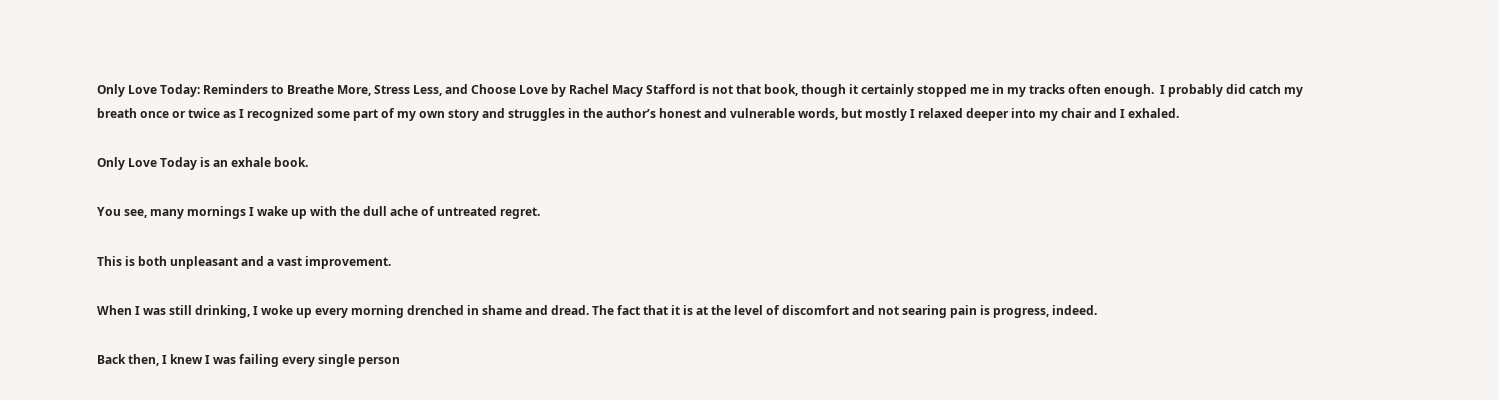Only Love Today: Reminders to Breathe More, Stress Less, and Choose Love by Rachel Macy Stafford is not that book, though it certainly stopped me in my tracks often enough.  I probably did catch my breath once or twice as I recognized some part of my own story and struggles in the author’s honest and vulnerable words, but mostly I relaxed deeper into my chair and I exhaled.

Only Love Today is an exhale book.

You see, many mornings I wake up with the dull ache of untreated regret.

This is both unpleasant and a vast improvement.

When I was still drinking, I woke up every morning drenched in shame and dread. The fact that it is at the level of discomfort and not searing pain is progress, indeed.

Back then, I knew I was failing every single person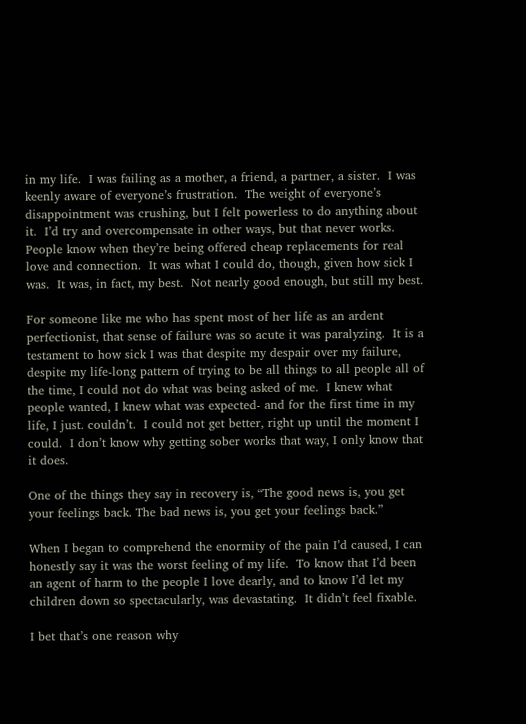in my life.  I was failing as a mother, a friend, a partner, a sister.  I was keenly aware of everyone’s frustration.  The weight of everyone’s disappointment was crushing, but I felt powerless to do anything about it.  I’d try and overcompensate in other ways, but that never works.  People know when they’re being offered cheap replacements for real love and connection.  It was what I could do, though, given how sick I was.  It was, in fact, my best.  Not nearly good enough, but still my best.

For someone like me who has spent most of her life as an ardent perfectionist, that sense of failure was so acute it was paralyzing.  It is a testament to how sick I was that despite my despair over my failure, despite my life-long pattern of trying to be all things to all people all of the time, I could not do what was being asked of me.  I knew what people wanted, I knew what was expected- and for the first time in my life, I just. couldn’t.  I could not get better, right up until the moment I could.  I don’t know why getting sober works that way, I only know that it does.

One of the things they say in recovery is, “The good news is, you get your feelings back. The bad news is, you get your feelings back.”

When I began to comprehend the enormity of the pain I’d caused, I can honestly say it was the worst feeling of my life.  To know that I’d been an agent of harm to the people I love dearly, and to know I’d let my children down so spectacularly, was devastating.  It didn’t feel fixable.

I bet that’s one reason why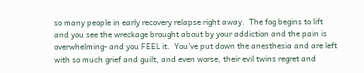so many people in early recovery relapse right away.  The fog begins to lift and you see the wreckage brought about by your addiction and the pain is overwhelming- and you FEEL it.  You’ve put down the anesthesia and are left with so much grief and guilt, and even worse, their evil twins regret and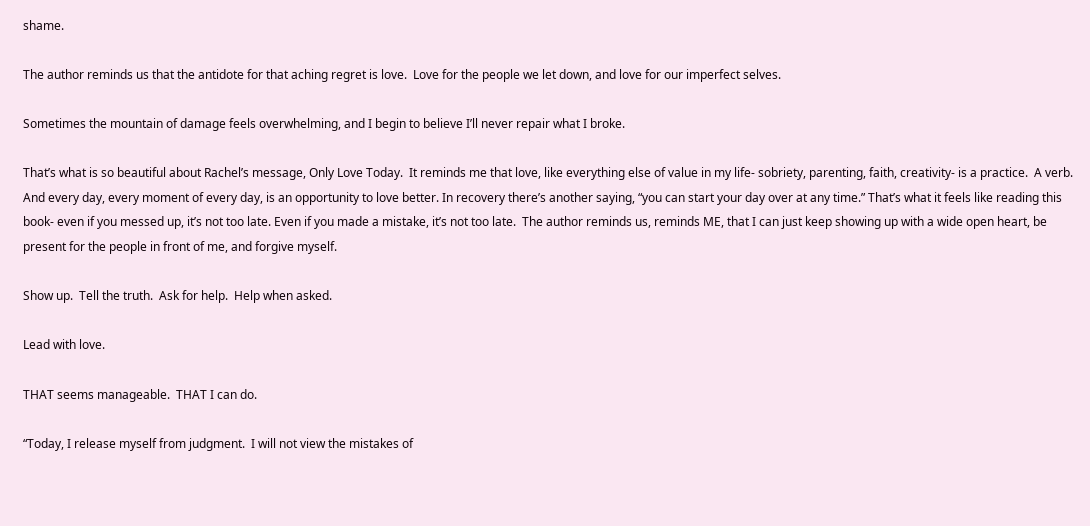shame.

The author reminds us that the antidote for that aching regret is love.  Love for the people we let down, and love for our imperfect selves.

Sometimes the mountain of damage feels overwhelming, and I begin to believe I’ll never repair what I broke.

That’s what is so beautiful about Rachel’s message, Only Love Today.  It reminds me that love, like everything else of value in my life- sobriety, parenting, faith, creativity- is a practice.  A verb.  And every day, every moment of every day, is an opportunity to love better. In recovery there’s another saying, “you can start your day over at any time.” That’s what it feels like reading this book- even if you messed up, it’s not too late. Even if you made a mistake, it’s not too late.  The author reminds us, reminds ME, that I can just keep showing up with a wide open heart, be present for the people in front of me, and forgive myself.

Show up.  Tell the truth.  Ask for help.  Help when asked.

Lead with love.

THAT seems manageable.  THAT I can do.

“Today, I release myself from judgment.  I will not view the mistakes of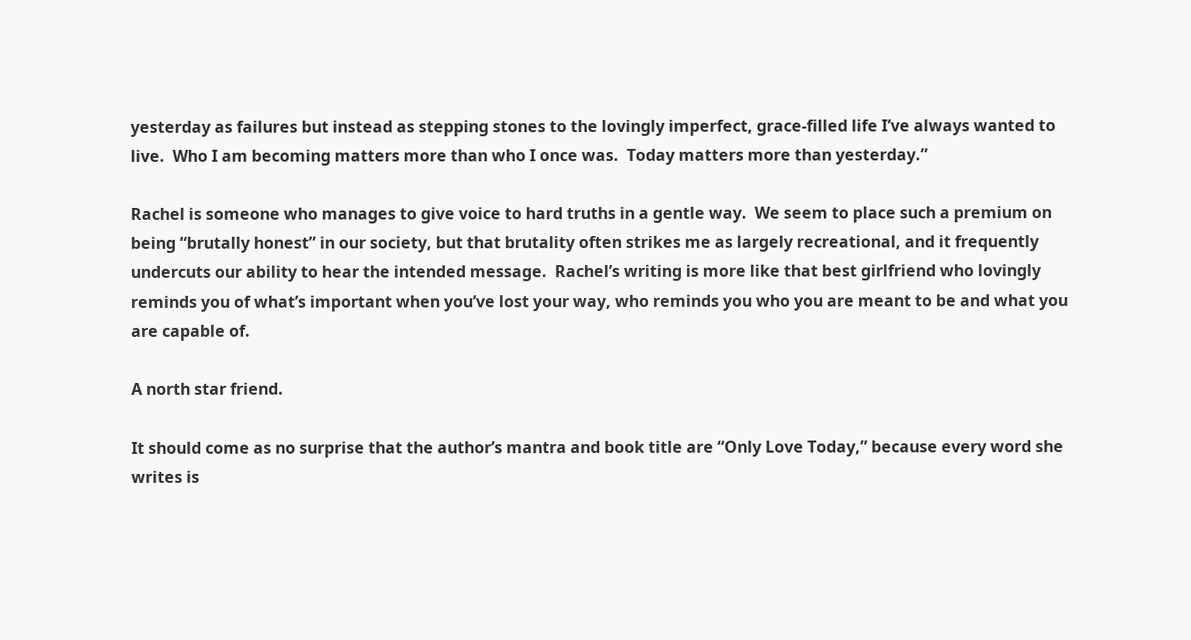yesterday as failures but instead as stepping stones to the lovingly imperfect, grace-filled life I’ve always wanted to live.  Who I am becoming matters more than who I once was.  Today matters more than yesterday.”

Rachel is someone who manages to give voice to hard truths in a gentle way.  We seem to place such a premium on being “brutally honest” in our society, but that brutality often strikes me as largely recreational, and it frequently undercuts our ability to hear the intended message.  Rachel’s writing is more like that best girlfriend who lovingly reminds you of what’s important when you’ve lost your way, who reminds you who you are meant to be and what you are capable of.

A north star friend.

It should come as no surprise that the author’s mantra and book title are “Only Love Today,” because every word she writes is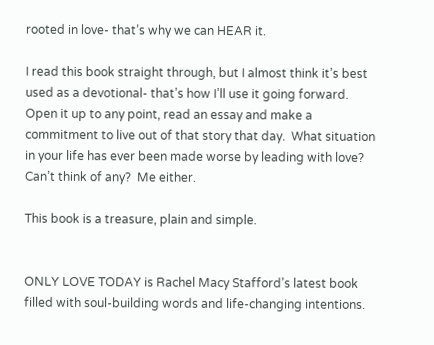rooted in love- that’s why we can HEAR it.

I read this book straight through, but I almost think it’s best used as a devotional- that’s how I’ll use it going forward.  Open it up to any point, read an essay and make a commitment to live out of that story that day.  What situation in your life has ever been made worse by leading with love?  Can’t think of any?  Me either.

This book is a treasure, plain and simple.


ONLY LOVE TODAY is Rachel Macy Stafford’s latest book filled with soul-building words and life-changing intentions.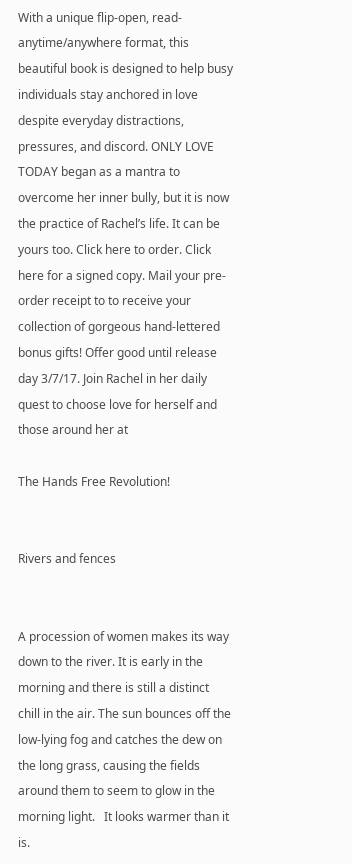With a unique flip-open, read-anytime/anywhere format, this beautiful book is designed to help busy individuals stay anchored in love despite everyday distractions, pressures, and discord. ONLY LOVE TODAY began as a mantra to overcome her inner bully, but it is now the practice of Rachel’s life. It can be yours too. Click here to order. Click here for a signed copy. Mail your pre-order receipt to to receive your collection of gorgeous hand-lettered bonus gifts! Offer good until release day 3/7/17. Join Rachel in her daily quest to choose love for herself and those around her at

The Hands Free Revolution!


Rivers and fences


A procession of women makes its way down to the river. It is early in the morning and there is still a distinct chill in the air. The sun bounces off the low-lying fog and catches the dew on the long grass, causing the fields around them to seem to glow in the morning light.   It looks warmer than it is.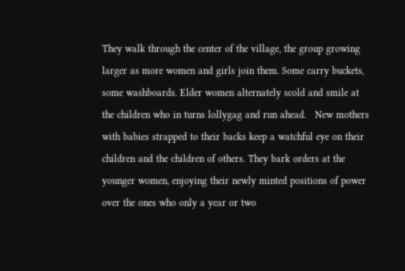They walk through the center of the village, the group growing larger as more women and girls join them. Some carry buckets, some washboards. Elder women alternately scold and smile at the children who in turns lollygag and run ahead.   New mothers with babies strapped to their backs keep a watchful eye on their children and the children of others. They bark orders at the younger women, enjoying their newly minted positions of power over the ones who only a year or two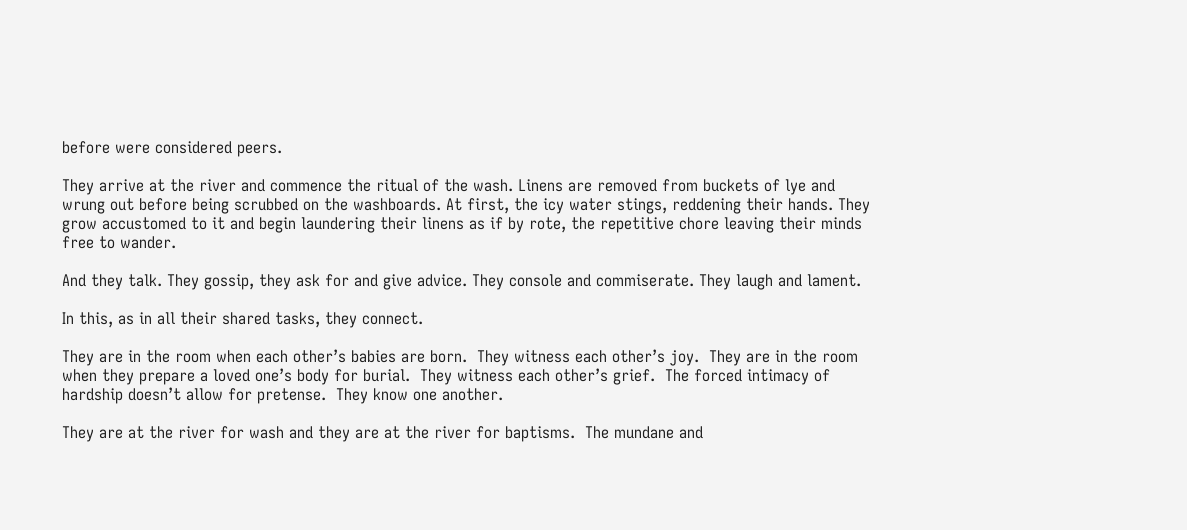before were considered peers.

They arrive at the river and commence the ritual of the wash. Linens are removed from buckets of lye and wrung out before being scrubbed on the washboards. At first, the icy water stings, reddening their hands. They grow accustomed to it and begin laundering their linens as if by rote, the repetitive chore leaving their minds free to wander.

And they talk. They gossip, they ask for and give advice. They console and commiserate. They laugh and lament.

In this, as in all their shared tasks, they connect.

They are in the room when each other’s babies are born.  They witness each other’s joy.  They are in the room when they prepare a loved one’s body for burial.  They witness each other’s grief.  The forced intimacy of hardship doesn’t allow for pretense.  They know one another.

They are at the river for wash and they are at the river for baptisms.  The mundane and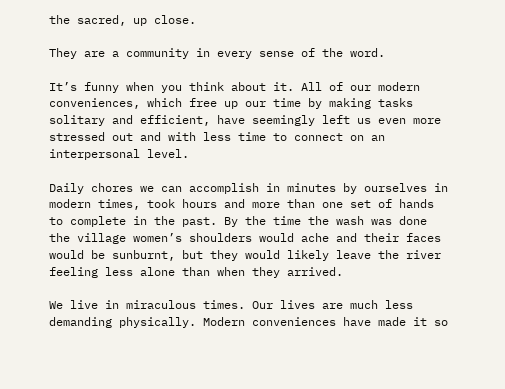the sacred, up close.

They are a community in every sense of the word.

It’s funny when you think about it. All of our modern conveniences, which free up our time by making tasks solitary and efficient, have seemingly left us even more stressed out and with less time to connect on an interpersonal level.

Daily chores we can accomplish in minutes by ourselves in modern times, took hours and more than one set of hands to complete in the past. By the time the wash was done the village women’s shoulders would ache and their faces would be sunburnt, but they would likely leave the river feeling less alone than when they arrived.

We live in miraculous times. Our lives are much less demanding physically. Modern conveniences have made it so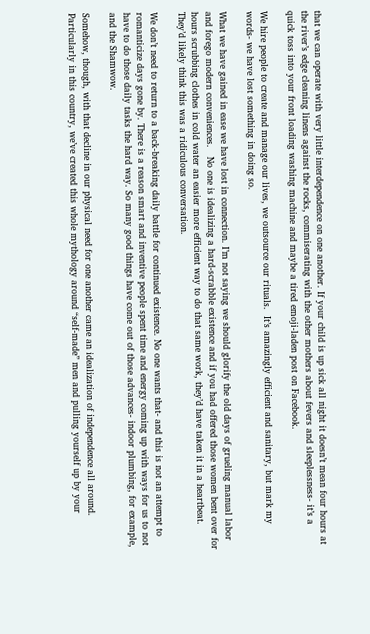that we can operate with very little interdependence on one another. If your child is up sick all night it doesn’t mean four hours at the river’s edge cleaning linens against the rocks, commiserating with the other mothers about fevers and sleeplessness- it’s a quick toss into your front loading washing machine and maybe a tired emoji-laden post on Facebook.

We hire people to create and manage our lives, we outsource our rituals.  It’s amazingly efficient and sanitary, but mark my words- we have lost something in doing so.

What we have gained in ease we have lost in connection. I’m not saying we should glorify the old days of grueling manual labor and forego modern conveniences.   No one is idealizing a hard-scrabble existence and if you had offered those women bent over for hours scrubbing clothes in cold water an easier more efficient way to do that same work, they’d have taken it in a heartbeat. They’d likely think this was a ridiculous conversation.

We don’t need to return to a back-breaking daily battle for continued existence. No one wants that- and this is not an attempt to romanticize days gone by. There is a reason smart and inventive people spent time and energy coming up with ways for us to not have to do those daily tasks the hard way. So many good things have come out of those advances- indoor plumbing, for example, and the Shamwow.

Somehow, though, with that decline in our physical need for one another came an idealization of independence all around. Particularly in this country, we’ve created this whole mythology around “self-made” men and pulling yourself up by your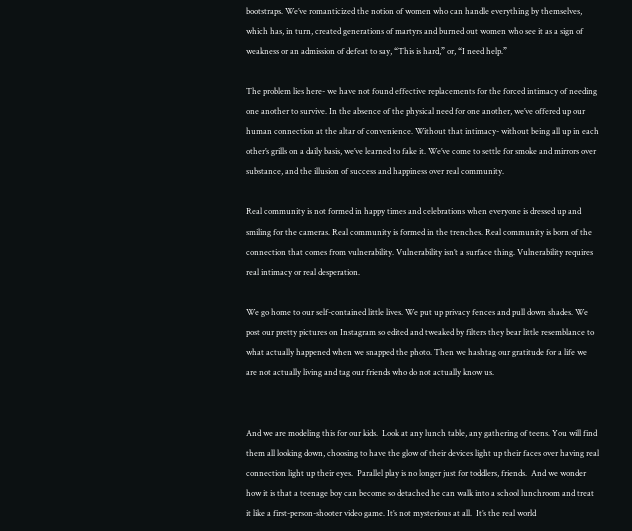bootstraps. We’ve romanticized the notion of women who can handle everything by themselves, which has, in turn, created generations of martyrs and burned out women who see it as a sign of weakness or an admission of defeat to say, “This is hard,” or, “I need help.”

The problem lies here- we have not found effective replacements for the forced intimacy of needing one another to survive. In the absence of the physical need for one another, we’ve offered up our human connection at the altar of convenience. Without that intimacy- without being all up in each other’s grills on a daily basis, we’ve learned to fake it. We’ve come to settle for smoke and mirrors over substance, and the illusion of success and happiness over real community.

Real community is not formed in happy times and celebrations when everyone is dressed up and smiling for the cameras. Real community is formed in the trenches. Real community is born of the connection that comes from vulnerability. Vulnerability isn’t a surface thing. Vulnerability requires real intimacy or real desperation.

We go home to our self-contained little lives. We put up privacy fences and pull down shades. We post our pretty pictures on Instagram so edited and tweaked by filters they bear little resemblance to what actually happened when we snapped the photo. Then we hashtag our gratitude for a life we are not actually living and tag our friends who do not actually know us.


And we are modeling this for our kids.  Look at any lunch table, any gathering of teens. You will find them all looking down, choosing to have the glow of their devices light up their faces over having real connection light up their eyes.  Parallel play is no longer just for toddlers, friends.  And we wonder how it is that a teenage boy can become so detached he can walk into a school lunchroom and treat it like a first-person-shooter video game. It’s not mysterious at all.  It’s the real world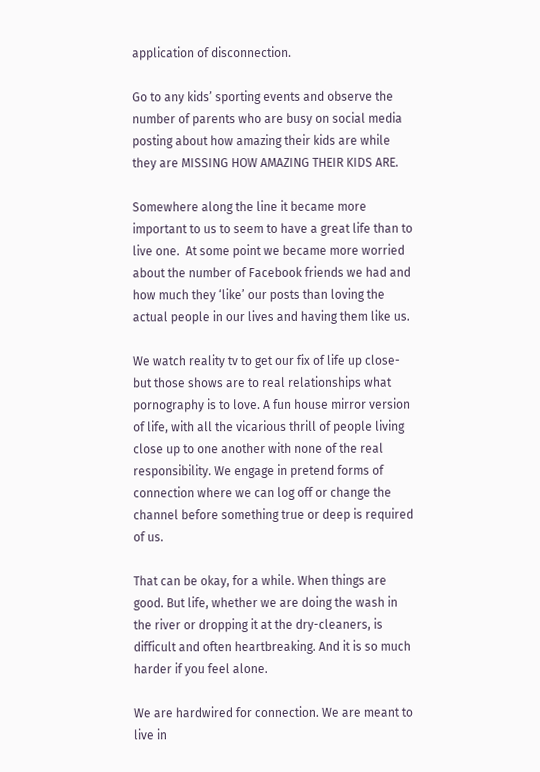application of disconnection.

Go to any kids’ sporting events and observe the number of parents who are busy on social media posting about how amazing their kids are while they are MISSING HOW AMAZING THEIR KIDS ARE.

Somewhere along the line it became more important to us to seem to have a great life than to live one.  At some point we became more worried about the number of Facebook friends we had and how much they ‘like’ our posts than loving the actual people in our lives and having them like us.

We watch reality tv to get our fix of life up close- but those shows are to real relationships what pornography is to love. A fun house mirror version of life, with all the vicarious thrill of people living close up to one another with none of the real responsibility. We engage in pretend forms of connection where we can log off or change the channel before something true or deep is required of us.

That can be okay, for a while. When things are good. But life, whether we are doing the wash in the river or dropping it at the dry-cleaners, is difficult and often heartbreaking. And it is so much harder if you feel alone.

We are hardwired for connection. We are meant to live in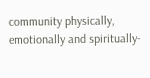community physically, emotionally and spiritually-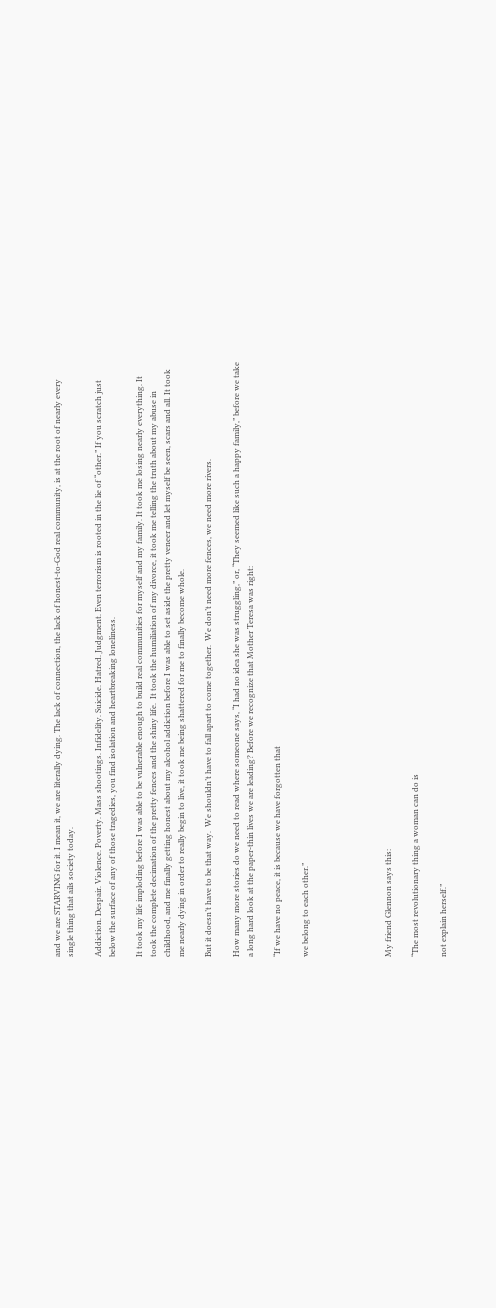and we are STARVING for it. I mean it, we are literally dying. The lack of connection, the lack of honest-to-God real community, is at the root of nearly every single thing that ails society today.

Addiction. Despair. Violence. Poverty. Mass shootings. Infidelity. Suicide. Hatred. Judgment. Even terrorism is rooted in the lie of “other.” If you scratch just below the surface of any of those tragedies, you find isolation and heartbreaking loneliness.

It took my life imploding before I was able to be vulnerable enough to build real communities for myself and my family. It took me losing nearly everything. It took the complete decimation of the pretty fences and the shiny life.  It took the humiliation of my divorce, it took me telling the truth about my abuse in childhood, and me finally getting honest about my alcohol addiction before I was able to set aside the pretty veneer and let myself be seen, scars and all. It took me nearly dying in order to really begin to live, it took me being shattered for me to finally become whole.

But it doesn’t have to be that way.  We shouldn’t have to fall apart to come together.  We don’t need more fences, we need more rivers.

How many more stories do we need to read where someone says, “I had no idea she was struggling,” or, “They seemed like such a happy family,” before we take a long hard look at the paper-thin lives we are leading? Before we recognize that Mother Teresa was right:

“If we have no peace, it is because we have forgotten that

we belong to each other.”





My friend Glennon says this:

“The most revolutionary thing a woman can do is

not explain herself.”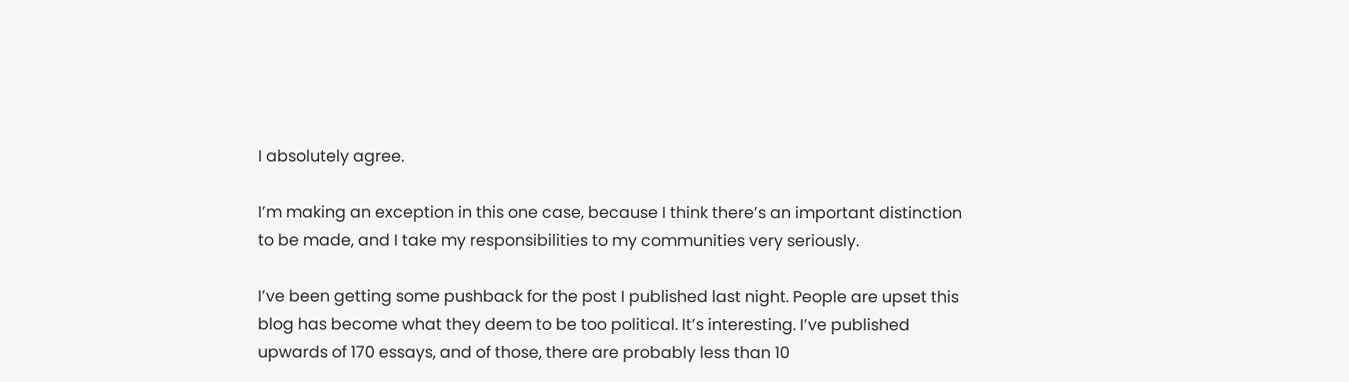I absolutely agree.

I’m making an exception in this one case, because I think there’s an important distinction to be made, and I take my responsibilities to my communities very seriously.

I’ve been getting some pushback for the post I published last night. People are upset this blog has become what they deem to be too political. It’s interesting. I’ve published upwards of 170 essays, and of those, there are probably less than 10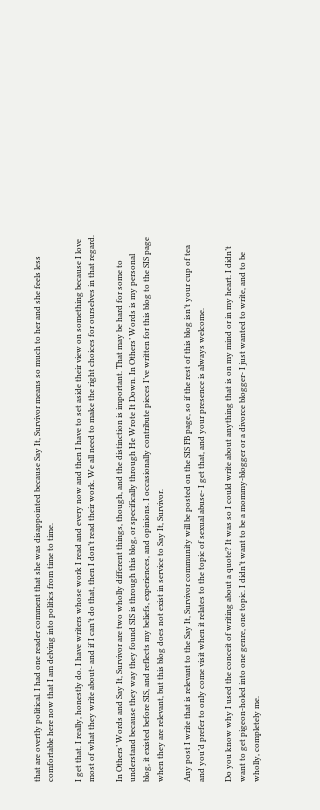that are overtly political. I had one reader comment that she was disappointed because Say It, Survivor means so much to her and she feels less comfortable here now that I am delving into politics from time to time.

I get that. I really, honestly do. I have writers whose work I read and every now and then I have to set aside their view on something because I love most of what they write about- and if I can’t do that, then I don’t read their work. We all need to make the right choices for ourselves in that regard.

In Others’ Words and Say It, Survivor are two wholly different things, though, and the distinction is important. That may be hard for some to understand because they way they found SIS is through this blog, or specifically through He Wrote It Down. In Others’ Words is my personal blog, it existed before SIS, and reflects my beliefs, experiences, and opinions. I occasionally contribute pieces I’ve written for this blog to the SIS page when they are relevant, but this blog does not exist in service to Say It, Survivor.

Any post I write that is relevant to the Say It, Survivor community will be posted on the SIS FB page, so if the rest of this blog isn’t your cup of tea and you’d prefer to only come visit when it relates to the topic of sexual abuse- I get that, and your presence is always welcome.

Do you know why I used the conceit of writing about a quote? It was so I could write about anything that is on my mind or in my heart. I didn’t want to get pigeon-holed into one genre, one topic. I didn’t want to be a mommy-blogger or a divorce blogger- I just wanted to write, and to be wholly, completely me.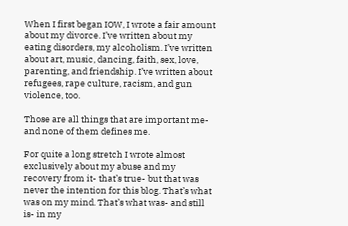When I first began IOW, I wrote a fair amount about my divorce. I’ve written about my eating disorders, my alcoholism. I’ve written about art, music, dancing, faith, sex, love, parenting, and friendship. I’ve written about refugees, rape culture, racism, and gun violence, too.

Those are all things that are important me- and none of them defines me.

For quite a long stretch I wrote almost exclusively about my abuse and my recovery from it- that’s true- but that was never the intention for this blog. That’s what was on my mind. That’s what was- and still is- in my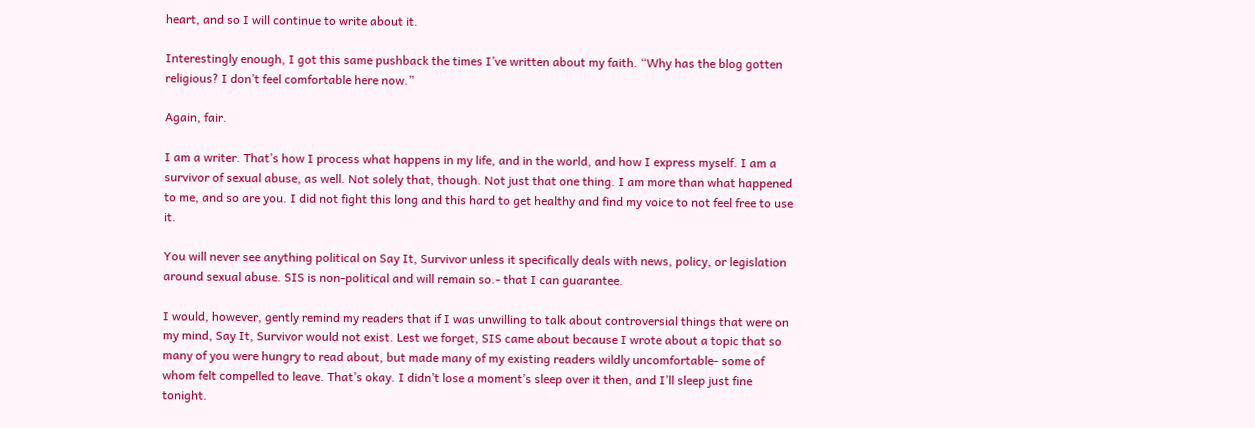heart, and so I will continue to write about it.

Interestingly enough, I got this same pushback the times I’ve written about my faith. “Why has the blog gotten religious? I don’t feel comfortable here now.”

Again, fair.

I am a writer. That’s how I process what happens in my life, and in the world, and how I express myself. I am a survivor of sexual abuse, as well. Not solely that, though. Not just that one thing. I am more than what happened to me, and so are you. I did not fight this long and this hard to get healthy and find my voice to not feel free to use it.

You will never see anything political on Say It, Survivor unless it specifically deals with news, policy, or legislation around sexual abuse. SIS is non-political and will remain so.- that I can guarantee.

I would, however, gently remind my readers that if I was unwilling to talk about controversial things that were on my mind, Say It, Survivor would not exist. Lest we forget, SIS came about because I wrote about a topic that so many of you were hungry to read about, but made many of my existing readers wildly uncomfortable- some of whom felt compelled to leave. That’s okay. I didn’t lose a moment’s sleep over it then, and I’ll sleep just fine tonight.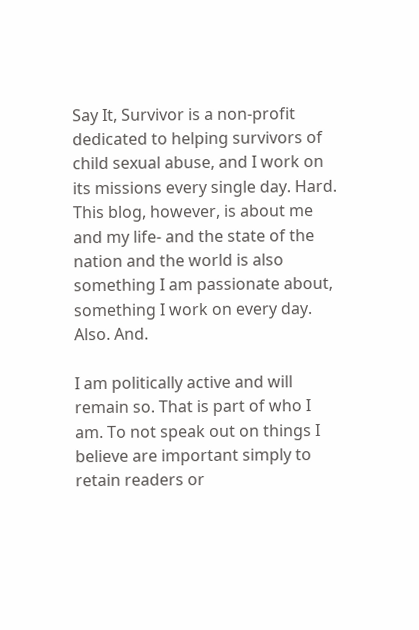Say It, Survivor is a non-profit dedicated to helping survivors of child sexual abuse, and I work on its missions every single day. Hard. This blog, however, is about me and my life- and the state of the nation and the world is also something I am passionate about, something I work on every day. Also. And.

I am politically active and will remain so. That is part of who I am. To not speak out on things I believe are important simply to retain readers or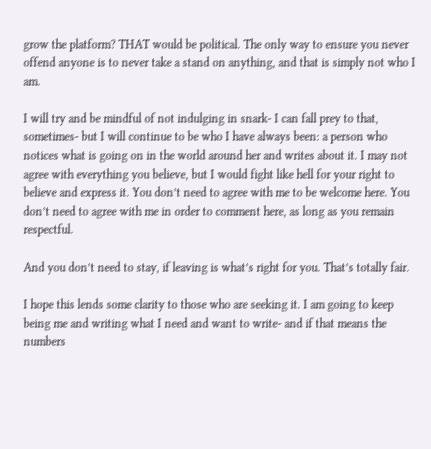grow the platform? THAT would be political. The only way to ensure you never offend anyone is to never take a stand on anything, and that is simply not who I am.

I will try and be mindful of not indulging in snark- I can fall prey to that, sometimes- but I will continue to be who I have always been: a person who notices what is going on in the world around her and writes about it. I may not agree with everything you believe, but I would fight like hell for your right to believe and express it. You don’t need to agree with me to be welcome here. You don’t need to agree with me in order to comment here, as long as you remain respectful.

And you don’t need to stay, if leaving is what’s right for you. That’s totally fair.

I hope this lends some clarity to those who are seeking it. I am going to keep being me and writing what I need and want to write- and if that means the numbers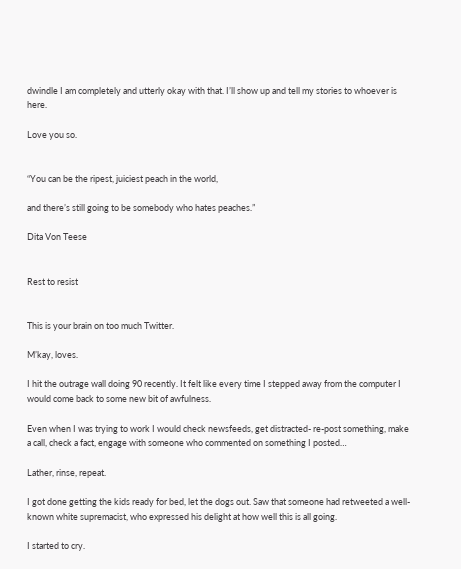dwindle I am completely and utterly okay with that. I’ll show up and tell my stories to whoever is here.

Love you so.


“You can be the ripest, juiciest peach in the world,

and there’s still going to be somebody who hates peaches.”

Dita Von Teese


Rest to resist


This is your brain on too much Twitter.

M’kay, loves.

I hit the outrage wall doing 90 recently. It felt like every time I stepped away from the computer I would come back to some new bit of awfulness.

Even when I was trying to work I would check newsfeeds, get distracted- re-post something, make a call, check a fact, engage with someone who commented on something I posted…

Lather, rinse, repeat.

I got done getting the kids ready for bed, let the dogs out. Saw that someone had retweeted a well-known white supremacist, who expressed his delight at how well this is all going.

I started to cry.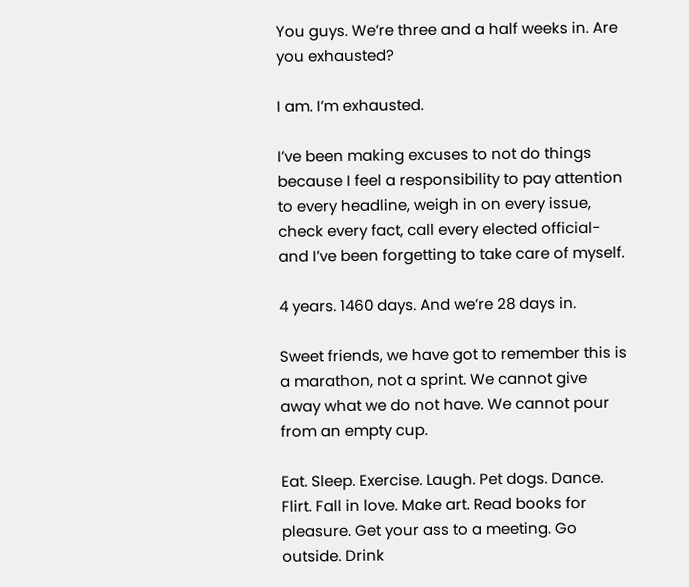You guys. We’re three and a half weeks in. Are you exhausted?

I am. I’m exhausted.

I’ve been making excuses to not do things because I feel a responsibility to pay attention to every headline, weigh in on every issue, check every fact, call every elected official- and I’ve been forgetting to take care of myself.

4 years. 1460 days. And we’re 28 days in.

Sweet friends, we have got to remember this is a marathon, not a sprint. We cannot give away what we do not have. We cannot pour from an empty cup.

Eat. Sleep. Exercise. Laugh. Pet dogs. Dance. Flirt. Fall in love. Make art. Read books for pleasure. Get your ass to a meeting. Go outside. Drink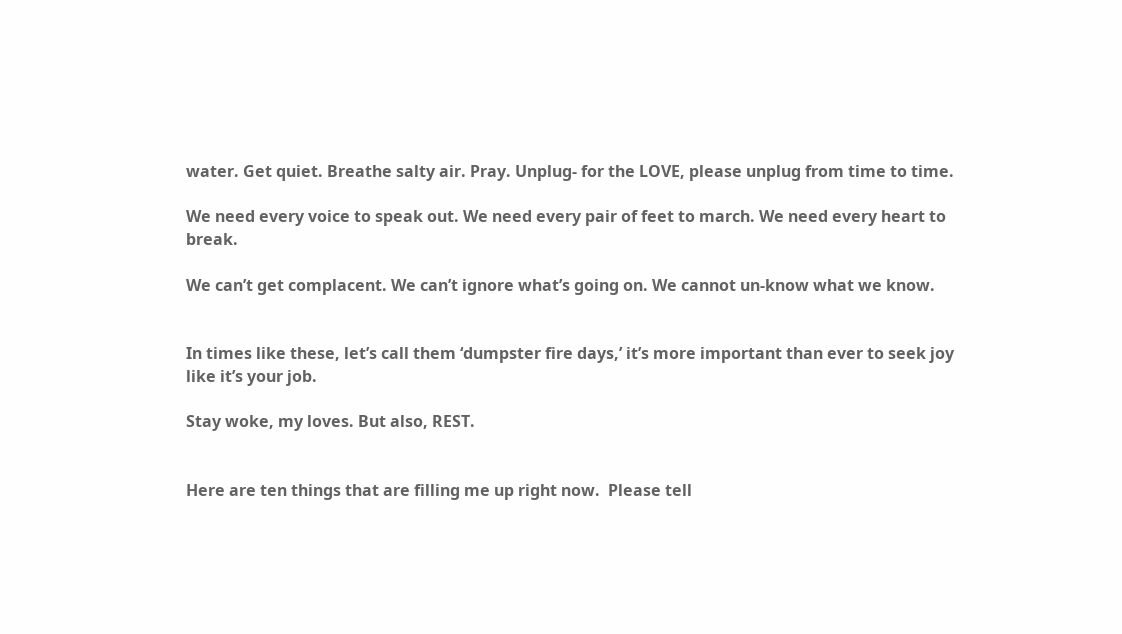water. Get quiet. Breathe salty air. Pray. Unplug- for the LOVE, please unplug from time to time.

We need every voice to speak out. We need every pair of feet to march. We need every heart to break.

We can’t get complacent. We can’t ignore what’s going on. We cannot un-know what we know.


In times like these, let’s call them ‘dumpster fire days,’ it’s more important than ever to seek joy like it’s your job.

Stay woke, my loves. But also, REST.


Here are ten things that are filling me up right now.  Please tell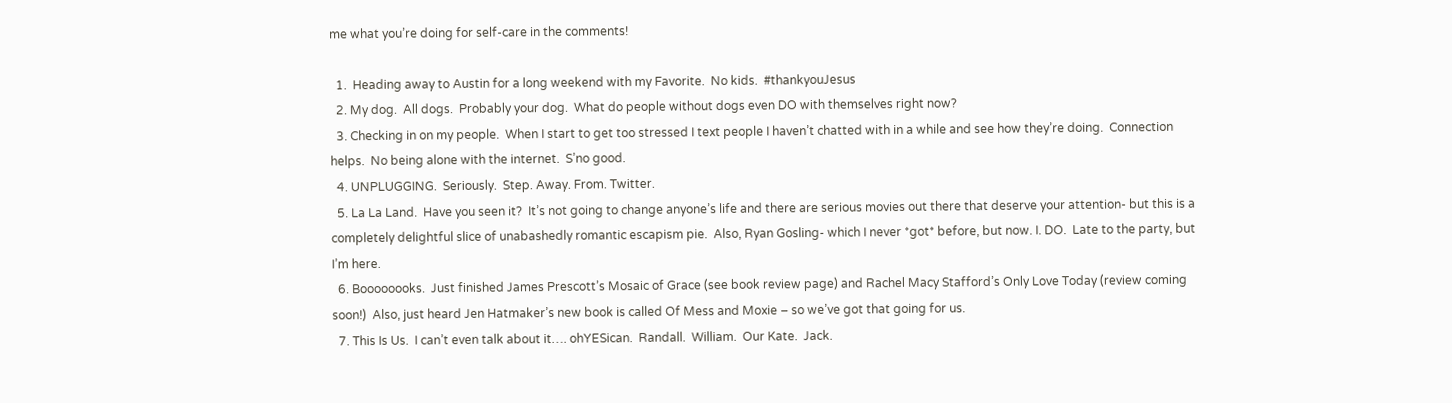me what you’re doing for self-care in the comments!

  1.  Heading away to Austin for a long weekend with my Favorite.  No kids.  #thankyouJesus
  2. My dog.  All dogs.  Probably your dog.  What do people without dogs even DO with themselves right now?
  3. Checking in on my people.  When I start to get too stressed I text people I haven’t chatted with in a while and see how they’re doing.  Connection helps.  No being alone with the internet.  S’no good.
  4. UNPLUGGING.  Seriously.  Step. Away. From. Twitter.
  5. La La Land.  Have you seen it?  It’s not going to change anyone’s life and there are serious movies out there that deserve your attention- but this is a completely delightful slice of unabashedly romantic escapism pie.  Also, Ryan Gosling- which I never *got* before, but now. I. DO.  Late to the party, but I’m here.
  6. Boooooooks.  Just finished James Prescott’s Mosaic of Grace (see book review page) and Rachel Macy Stafford’s Only Love Today (review coming soon!)  Also, just heard Jen Hatmaker’s new book is called Of Mess and Moxie – so we’ve got that going for us.
  7. This Is Us.  I can’t even talk about it…. ohYESican.  Randall.  William.  Our Kate.  Jack.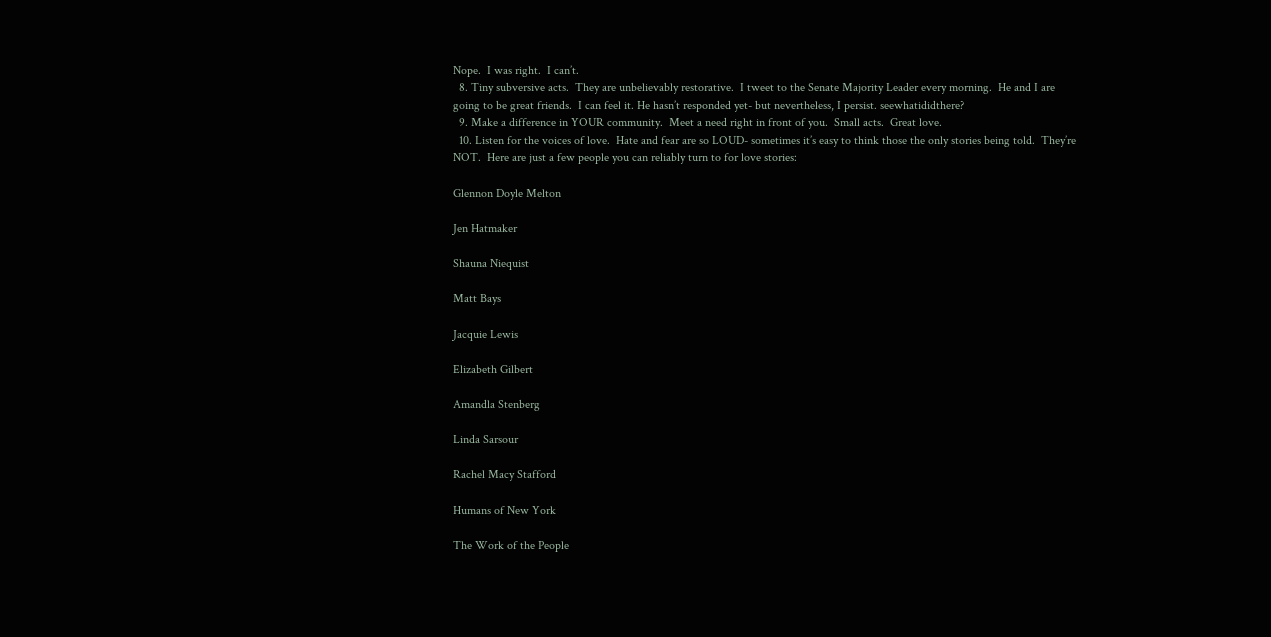Nope.  I was right.  I can’t.
  8. Tiny subversive acts.  They are unbelievably restorative.  I tweet to the Senate Majority Leader every morning.  He and I are going to be great friends.  I can feel it. He hasn’t responded yet- but nevertheless, I persist. seewhatididthere?
  9. Make a difference in YOUR community.  Meet a need right in front of you.  Small acts.  Great love.
  10. Listen for the voices of love.  Hate and fear are so LOUD- sometimes it’s easy to think those the only stories being told.  They’re NOT.  Here are just a few people you can reliably turn to for love stories:

Glennon Doyle Melton

Jen Hatmaker

Shauna Niequist

Matt Bays

Jacquie Lewis

Elizabeth Gilbert

Amandla Stenberg

Linda Sarsour

Rachel Macy Stafford

Humans of New York

The Work of the People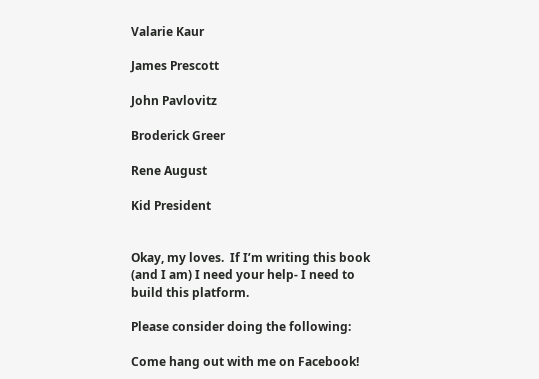Valarie Kaur

James Prescott

John Pavlovitz

Broderick Greer

Rene August

Kid President


Okay, my loves.  If I’m writing this book (and I am) I need your help- I need to build this platform.

Please consider doing the following:

Come hang out with me on Facebook!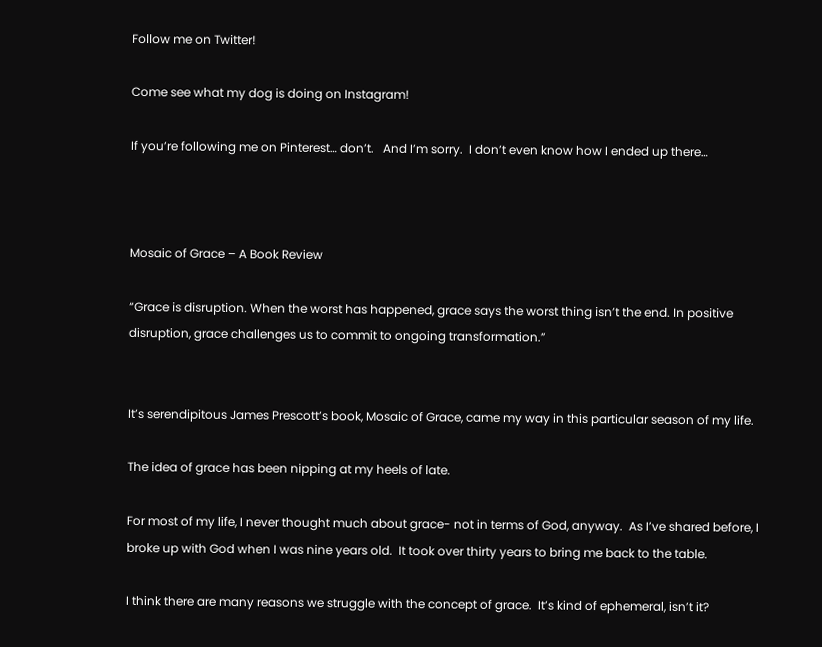Follow me on Twitter!

Come see what my dog is doing on Instagram!

If you’re following me on Pinterest… don’t.   And I’m sorry.  I don’t even know how I ended up there…



Mosaic of Grace – A Book Review

“Grace is disruption. When the worst has happened, grace says the worst thing isn’t the end. In positive disruption, grace challenges us to commit to ongoing transformation.”


It’s serendipitous James Prescott’s book, Mosaic of Grace, came my way in this particular season of my life.

The idea of grace has been nipping at my heels of late.

For most of my life, I never thought much about grace- not in terms of God, anyway.  As I’ve shared before, I broke up with God when I was nine years old.  It took over thirty years to bring me back to the table.

I think there are many reasons we struggle with the concept of grace.  It’s kind of ephemeral, isn’t it?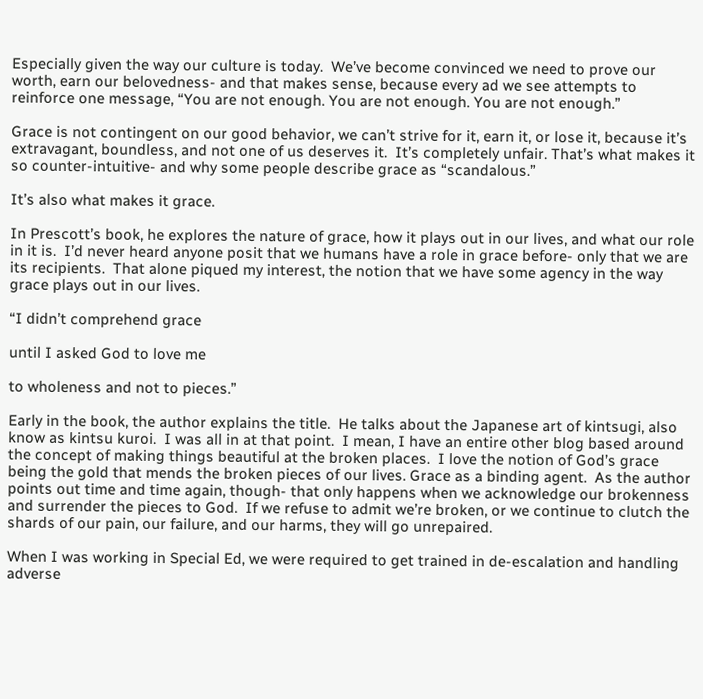Especially given the way our culture is today.  We’ve become convinced we need to prove our worth, earn our belovedness- and that makes sense, because every ad we see attempts to reinforce one message, “You are not enough. You are not enough. You are not enough.”

Grace is not contingent on our good behavior, we can’t strive for it, earn it, or lose it, because it’s extravagant, boundless, and not one of us deserves it.  It’s completely unfair. That’s what makes it so counter-intuitive- and why some people describe grace as “scandalous.”

It’s also what makes it grace.

In Prescott’s book, he explores the nature of grace, how it plays out in our lives, and what our role in it is.  I’d never heard anyone posit that we humans have a role in grace before- only that we are its recipients.  That alone piqued my interest, the notion that we have some agency in the way grace plays out in our lives.

“I didn’t comprehend grace

until I asked God to love me

to wholeness and not to pieces.”

Early in the book, the author explains the title.  He talks about the Japanese art of kintsugi, also know as kintsu kuroi.  I was all in at that point.  I mean, I have an entire other blog based around the concept of making things beautiful at the broken places.  I love the notion of God’s grace being the gold that mends the broken pieces of our lives. Grace as a binding agent.  As the author points out time and time again, though- that only happens when we acknowledge our brokenness and surrender the pieces to God.  If we refuse to admit we’re broken, or we continue to clutch the shards of our pain, our failure, and our harms, they will go unrepaired.

When I was working in Special Ed, we were required to get trained in de-escalation and handling adverse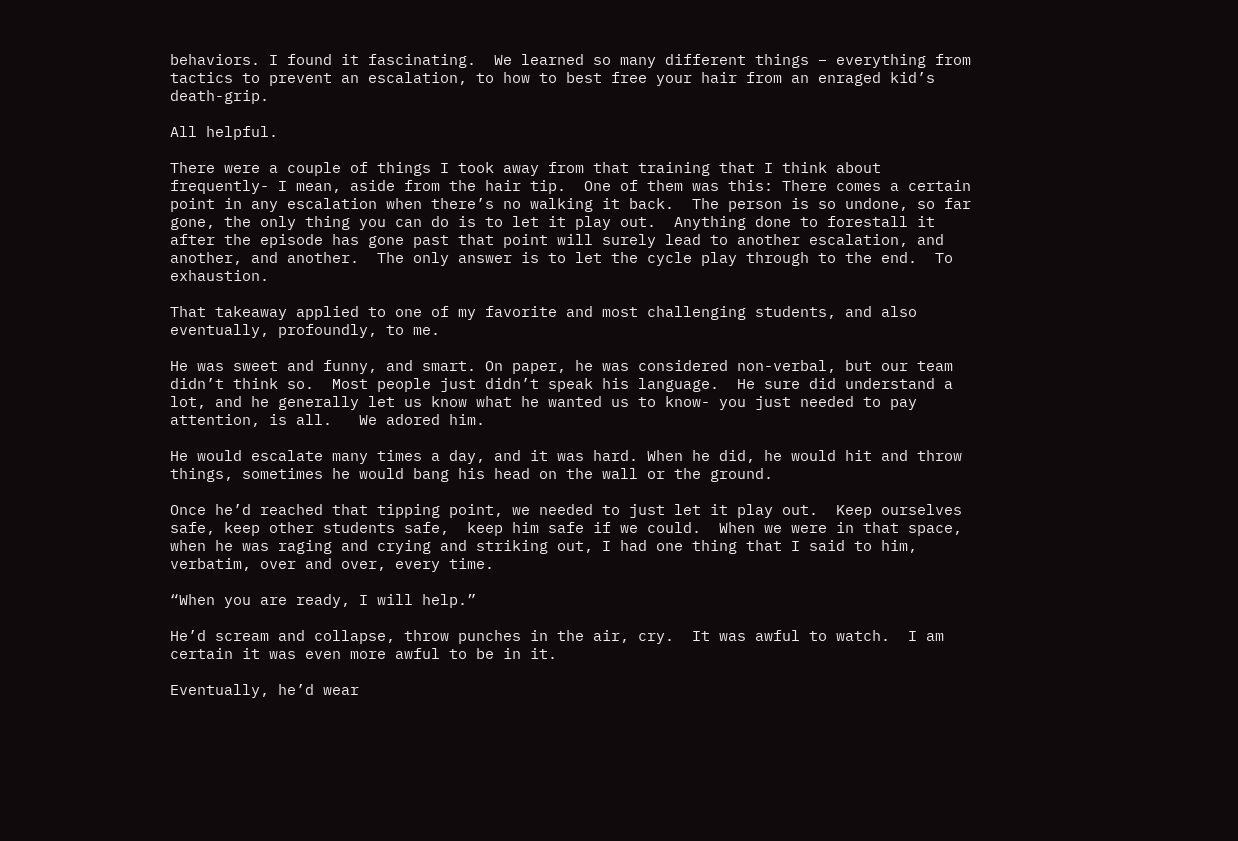behaviors. I found it fascinating.  We learned so many different things – everything from tactics to prevent an escalation, to how to best free your hair from an enraged kid’s death-grip.

All helpful.

There were a couple of things I took away from that training that I think about frequently- I mean, aside from the hair tip.  One of them was this: There comes a certain point in any escalation when there’s no walking it back.  The person is so undone, so far gone, the only thing you can do is to let it play out.  Anything done to forestall it after the episode has gone past that point will surely lead to another escalation, and another, and another.  The only answer is to let the cycle play through to the end.  To exhaustion.

That takeaway applied to one of my favorite and most challenging students, and also eventually, profoundly, to me.

He was sweet and funny, and smart. On paper, he was considered non-verbal, but our team didn’t think so.  Most people just didn’t speak his language.  He sure did understand a lot, and he generally let us know what he wanted us to know- you just needed to pay attention, is all.   We adored him.

He would escalate many times a day, and it was hard. When he did, he would hit and throw things, sometimes he would bang his head on the wall or the ground.

Once he’d reached that tipping point, we needed to just let it play out.  Keep ourselves safe, keep other students safe,  keep him safe if we could.  When we were in that space, when he was raging and crying and striking out, I had one thing that I said to him, verbatim, over and over, every time.

“When you are ready, I will help.”

He’d scream and collapse, throw punches in the air, cry.  It was awful to watch.  I am certain it was even more awful to be in it.

Eventually, he’d wear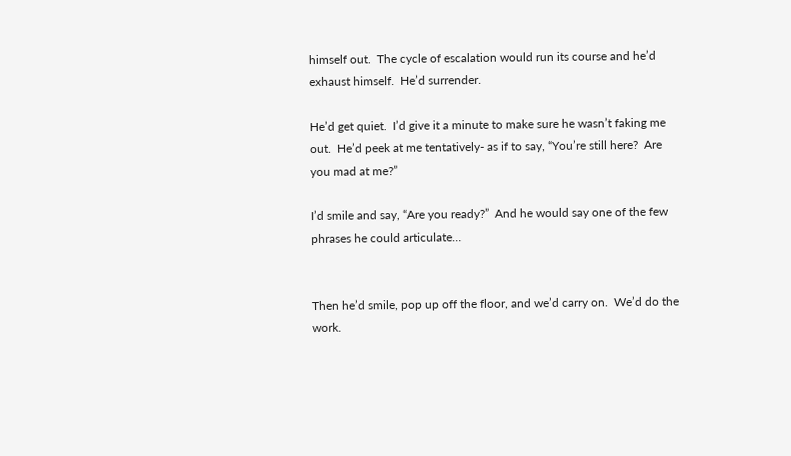himself out.  The cycle of escalation would run its course and he’d exhaust himself.  He’d surrender.

He’d get quiet.  I’d give it a minute to make sure he wasn’t faking me out.  He’d peek at me tentatively- as if to say, “You’re still here?  Are you mad at me?”

I’d smile and say, “Are you ready?”  And he would say one of the few phrases he could articulate…


Then he’d smile, pop up off the floor, and we’d carry on.  We’d do the work.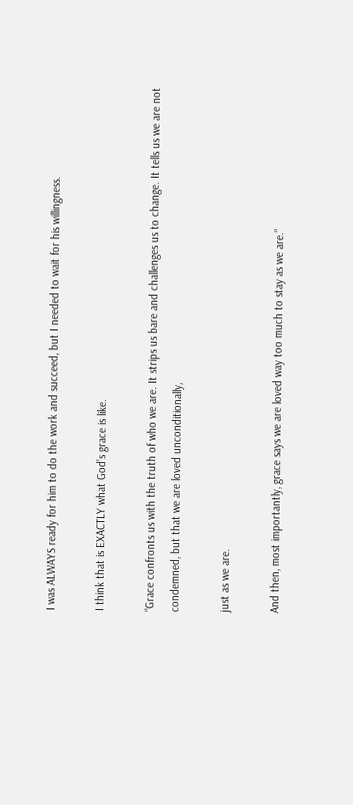I was ALWAYS ready for him to do the work and succeed, but I needed to wait for his willingness.

I think that is EXACTLY what God’s grace is like.

“Grace confronts us with the truth of who we are. It strips us bare and challenges us to change. It tells us we are not condemned, but that we are loved unconditionally,

just as we are.

And then, most importantly, grace says we are loved way too much to stay as we are.”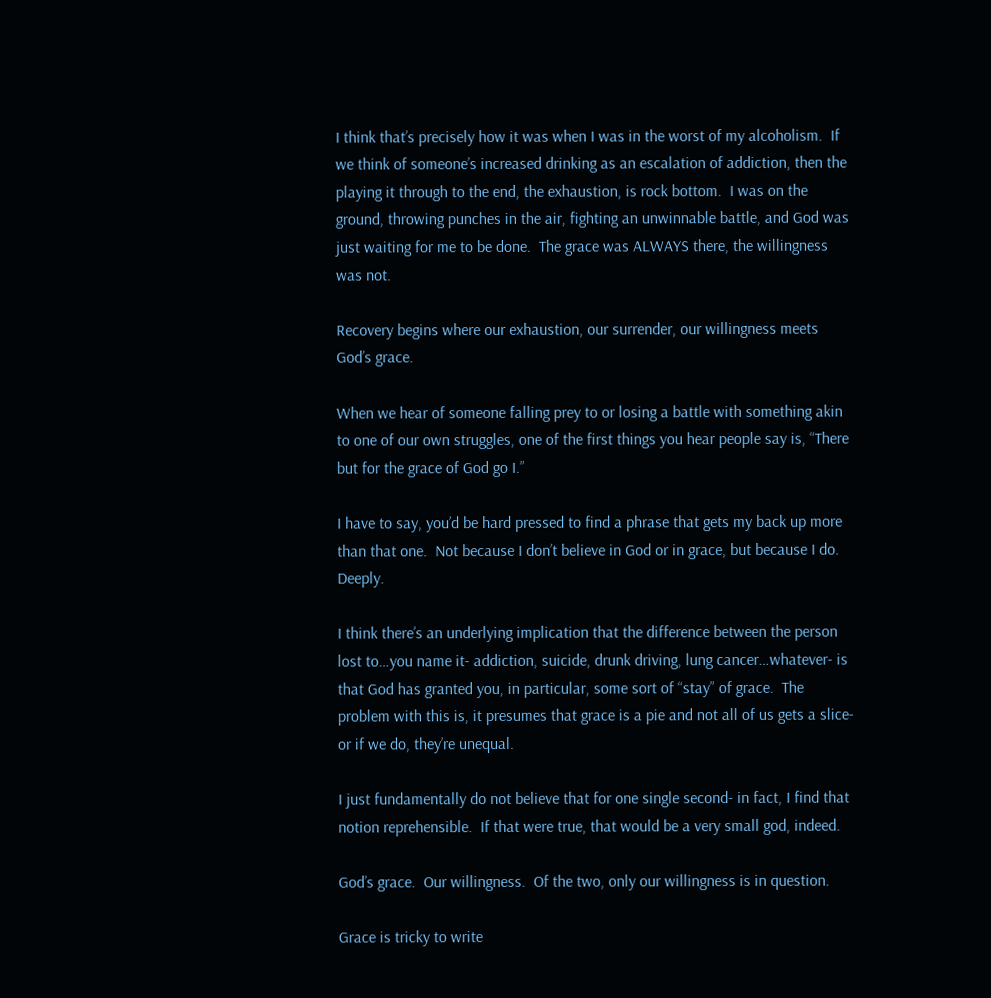I think that’s precisely how it was when I was in the worst of my alcoholism.  If we think of someone’s increased drinking as an escalation of addiction, then the playing it through to the end, the exhaustion, is rock bottom.  I was on the ground, throwing punches in the air, fighting an unwinnable battle, and God was just waiting for me to be done.  The grace was ALWAYS there, the willingness was not.

Recovery begins where our exhaustion, our surrender, our willingness meets God’s grace.

When we hear of someone falling prey to or losing a battle with something akin to one of our own struggles, one of the first things you hear people say is, “There but for the grace of God go I.”

I have to say, you’d be hard pressed to find a phrase that gets my back up more than that one.  Not because I don’t believe in God or in grace, but because I do.  Deeply.

I think there’s an underlying implication that the difference between the person lost to…you name it- addiction, suicide, drunk driving, lung cancer…whatever- is that God has granted you, in particular, some sort of “stay” of grace.  The problem with this is, it presumes that grace is a pie and not all of us gets a slice- or if we do, they’re unequal.

I just fundamentally do not believe that for one single second- in fact, I find that notion reprehensible.  If that were true, that would be a very small god, indeed.

God’s grace.  Our willingness.  Of the two, only our willingness is in question.

Grace is tricky to write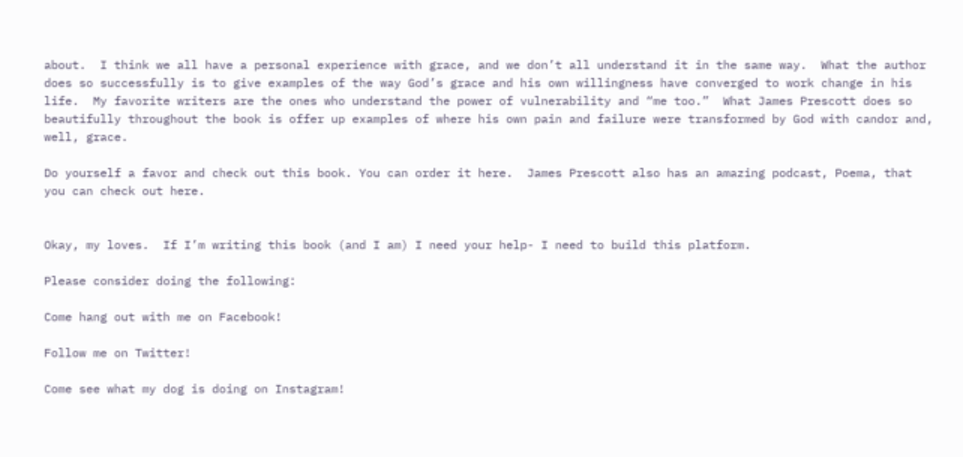about.  I think we all have a personal experience with grace, and we don’t all understand it in the same way.  What the author does so successfully is to give examples of the way God’s grace and his own willingness have converged to work change in his life.  My favorite writers are the ones who understand the power of vulnerability and “me too.”  What James Prescott does so beautifully throughout the book is offer up examples of where his own pain and failure were transformed by God with candor and, well, grace.

Do yourself a favor and check out this book. You can order it here.  James Prescott also has an amazing podcast, Poema, that you can check out here.


Okay, my loves.  If I’m writing this book (and I am) I need your help- I need to build this platform.

Please consider doing the following:

Come hang out with me on Facebook!

Follow me on Twitter!

Come see what my dog is doing on Instagram!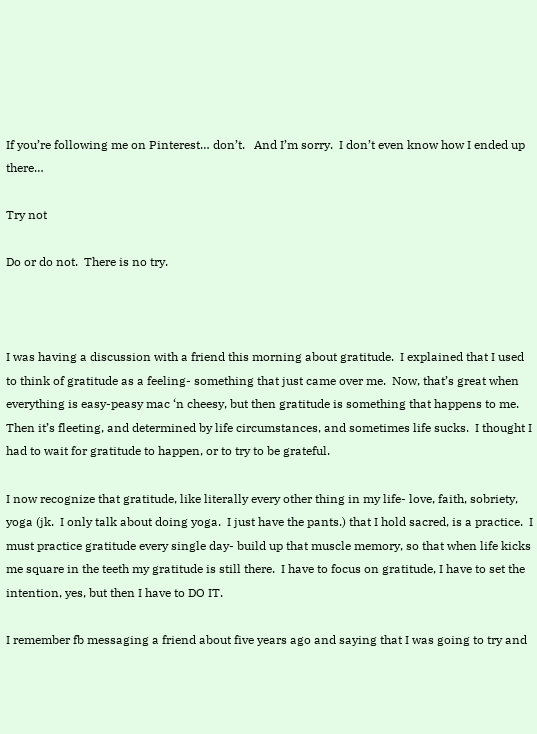If you’re following me on Pinterest… don’t.   And I’m sorry.  I don’t even know how I ended up there…

Try not

Do or do not.  There is no try.



I was having a discussion with a friend this morning about gratitude.  I explained that I used to think of gratitude as a feeling- something that just came over me.  Now, that’s great when everything is easy-peasy mac ‘n cheesy, but then gratitude is something that happens to me.  Then it’s fleeting, and determined by life circumstances, and sometimes life sucks.  I thought I had to wait for gratitude to happen, or to try to be grateful.

I now recognize that gratitude, like literally every other thing in my life- love, faith, sobriety, yoga (jk.  I only talk about doing yoga.  I just have the pants.) that I hold sacred, is a practice.  I must practice gratitude every single day- build up that muscle memory, so that when life kicks me square in the teeth my gratitude is still there.  I have to focus on gratitude, I have to set the intention, yes, but then I have to DO IT.

I remember fb messaging a friend about five years ago and saying that I was going to try and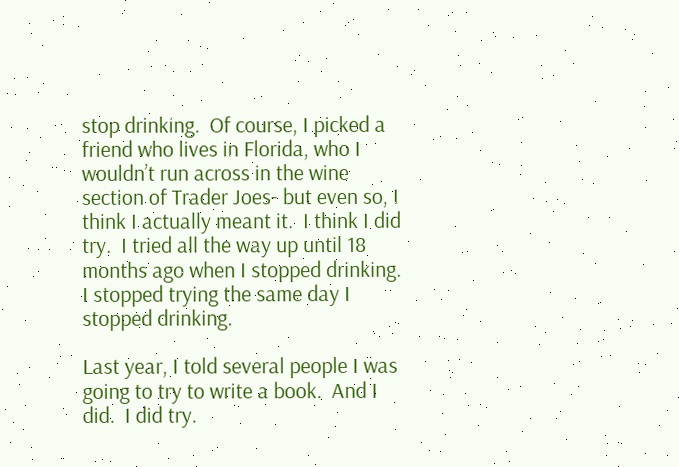stop drinking.  Of course, I picked a friend who lives in Florida, who I wouldn’t run across in the wine section of Trader Joes- but even so, I think I actually meant it.  I think I did try.  I tried all the way up until 18 months ago when I stopped drinking.  I stopped trying the same day I stopped drinking.

Last year, I told several people I was going to try to write a book.  And I did.  I did try.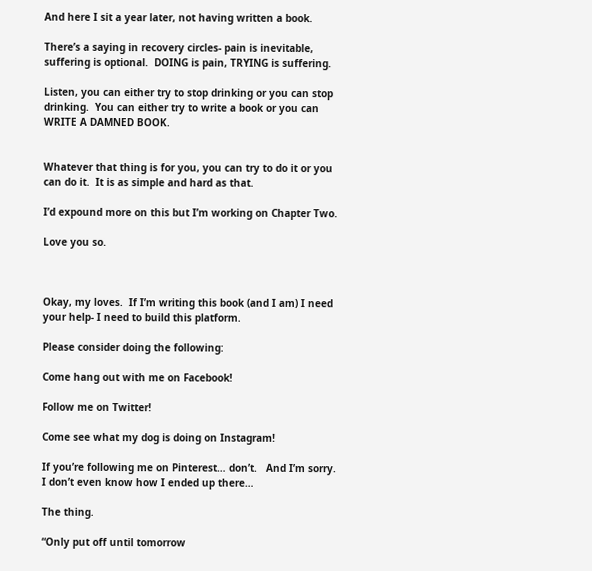And here I sit a year later, not having written a book.

There’s a saying in recovery circles- pain is inevitable, suffering is optional.  DOING is pain, TRYING is suffering.

Listen, you can either try to stop drinking or you can stop drinking.  You can either try to write a book or you can WRITE A DAMNED BOOK.


Whatever that thing is for you, you can try to do it or you can do it.  It is as simple and hard as that.

I’d expound more on this but I’m working on Chapter Two.

Love you so.



Okay, my loves.  If I’m writing this book (and I am) I need your help- I need to build this platform.

Please consider doing the following:

Come hang out with me on Facebook!

Follow me on Twitter!

Come see what my dog is doing on Instagram!

If you’re following me on Pinterest… don’t.   And I’m sorry.  I don’t even know how I ended up there…

The thing.

“Only put off until tomorrow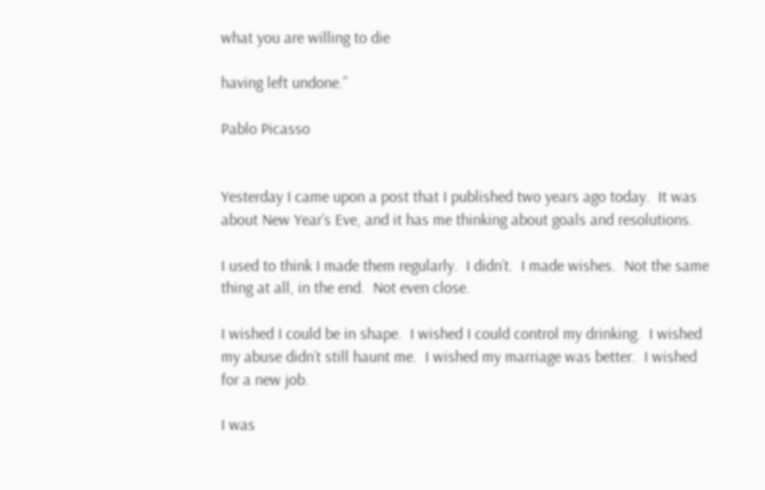what you are willing to die

having left undone.”

Pablo Picasso


Yesterday I came upon a post that I published two years ago today.  It was about New Year’s Eve, and it has me thinking about goals and resolutions.

I used to think I made them regularly.  I didn’t.  I made wishes.  Not the same thing at all, in the end.  Not even close.

I wished I could be in shape.  I wished I could control my drinking.  I wished my abuse didn’t still haunt me.  I wished my marriage was better.  I wished for a new job.

I was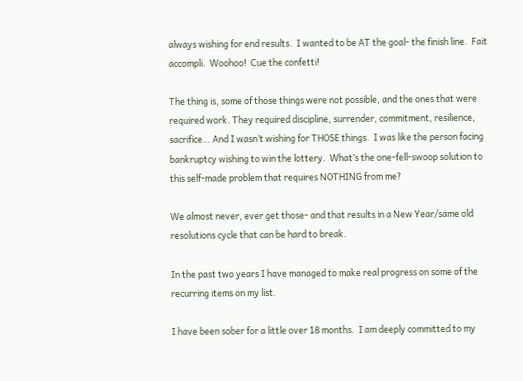always wishing for end results.  I wanted to be AT the goal- the finish line.  Fait accompli.  Woohoo!  Cue the confetti!

The thing is, some of those things were not possible, and the ones that were required work. They required discipline, surrender, commitment, resilience, sacrifice… And I wasn’t wishing for THOSE things.  I was like the person facing bankruptcy wishing to win the lottery.  What’s the one-fell-swoop solution to this self-made problem that requires NOTHING from me?

We almost never, ever get those- and that results in a New Year/same old resolutions cycle that can be hard to break.

In the past two years I have managed to make real progress on some of the recurring items on my list.

I have been sober for a little over 18 months.  I am deeply committed to my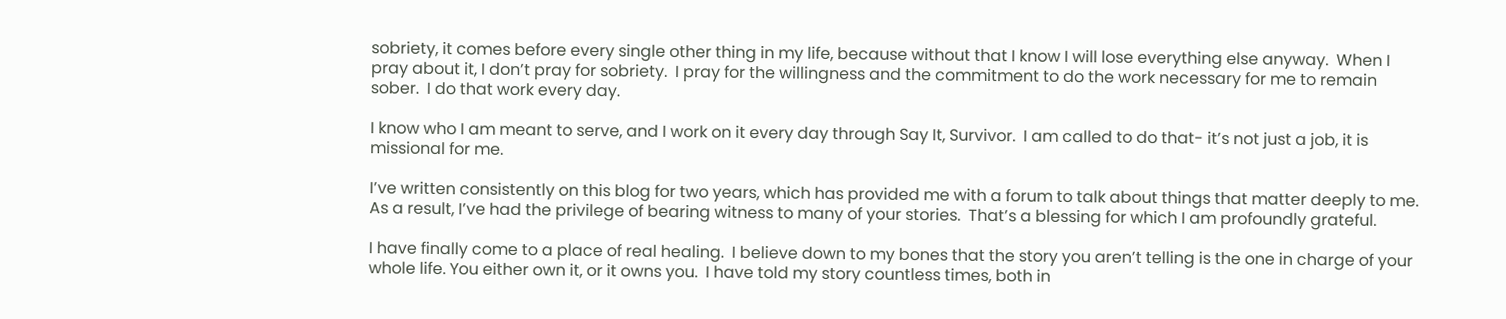sobriety, it comes before every single other thing in my life, because without that I know I will lose everything else anyway.  When I pray about it, I don’t pray for sobriety.  I pray for the willingness and the commitment to do the work necessary for me to remain sober.  I do that work every day.

I know who I am meant to serve, and I work on it every day through Say It, Survivor.  I am called to do that- it’s not just a job, it is missional for me.

I’ve written consistently on this blog for two years, which has provided me with a forum to talk about things that matter deeply to me.  As a result, I’ve had the privilege of bearing witness to many of your stories.  That’s a blessing for which I am profoundly grateful.

I have finally come to a place of real healing.  I believe down to my bones that the story you aren’t telling is the one in charge of your whole life. You either own it, or it owns you.  I have told my story countless times, both in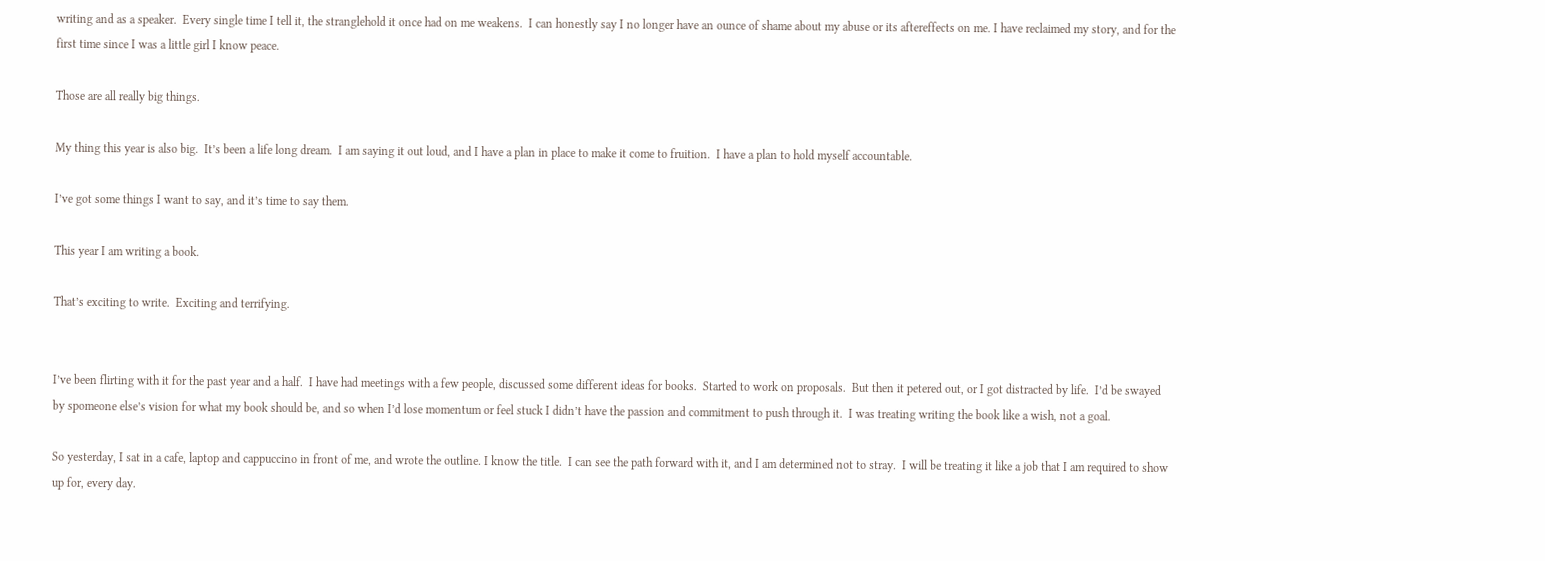writing and as a speaker.  Every single time I tell it, the stranglehold it once had on me weakens.  I can honestly say I no longer have an ounce of shame about my abuse or its aftereffects on me. I have reclaimed my story, and for the first time since I was a little girl I know peace.

Those are all really big things.

My thing this year is also big.  It’s been a life long dream.  I am saying it out loud, and I have a plan in place to make it come to fruition.  I have a plan to hold myself accountable.

I’ve got some things I want to say, and it’s time to say them.

This year I am writing a book.

That’s exciting to write.  Exciting and terrifying.


I’ve been flirting with it for the past year and a half.  I have had meetings with a few people, discussed some different ideas for books.  Started to work on proposals.  But then it petered out, or I got distracted by life.  I’d be swayed by spomeone else’s vision for what my book should be, and so when I’d lose momentum or feel stuck I didn’t have the passion and commitment to push through it.  I was treating writing the book like a wish, not a goal.

So yesterday, I sat in a cafe, laptop and cappuccino in front of me, and wrote the outline. I know the title.  I can see the path forward with it, and I am determined not to stray.  I will be treating it like a job that I am required to show up for, every day.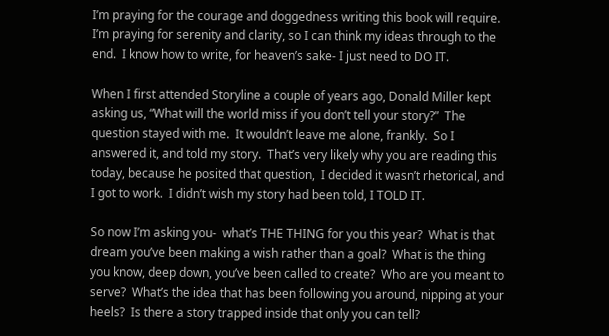I’m praying for the courage and doggedness writing this book will require.  I’m praying for serenity and clarity, so I can think my ideas through to the end.  I know how to write, for heaven’s sake- I just need to DO IT.

When I first attended Storyline a couple of years ago, Donald Miller kept asking us, “What will the world miss if you don’t tell your story?”  The question stayed with me.  It wouldn’t leave me alone, frankly.  So I answered it, and told my story.  That’s very likely why you are reading this today, because he posited that question,  I decided it wasn’t rhetorical, and I got to work.  I didn’t wish my story had been told, I TOLD IT.

So now I’m asking you-  what’s THE THING for you this year?  What is that dream you’ve been making a wish rather than a goal?  What is the thing you know, deep down, you’ve been called to create?  Who are you meant to serve?  What’s the idea that has been following you around, nipping at your heels?  Is there a story trapped inside that only you can tell?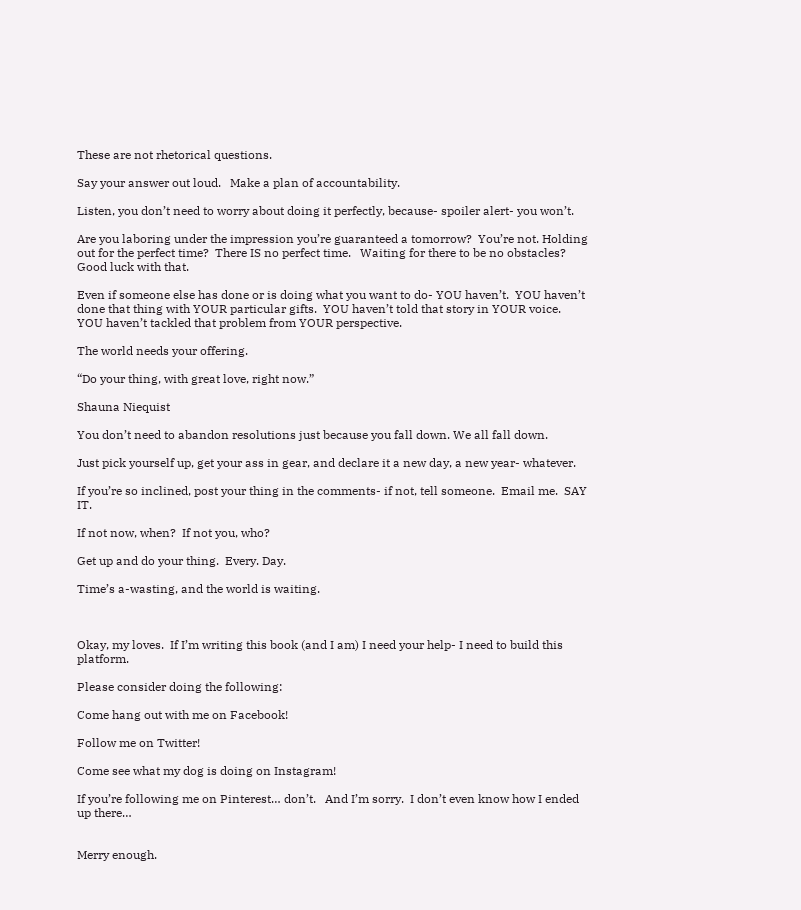These are not rhetorical questions.

Say your answer out loud.   Make a plan of accountability.

Listen, you don’t need to worry about doing it perfectly, because- spoiler alert- you won’t.

Are you laboring under the impression you’re guaranteed a tomorrow?  You’re not. Holding out for the perfect time?  There IS no perfect time.   Waiting for there to be no obstacles?  Good luck with that.

Even if someone else has done or is doing what you want to do- YOU haven’t.  YOU haven’t done that thing with YOUR particular gifts.  YOU haven’t told that story in YOUR voice.  YOU haven’t tackled that problem from YOUR perspective.

The world needs your offering.

“Do your thing, with great love, right now.”

Shauna Niequist

You don’t need to abandon resolutions just because you fall down. We all fall down.

Just pick yourself up, get your ass in gear, and declare it a new day, a new year- whatever.

If you’re so inclined, post your thing in the comments- if not, tell someone.  Email me.  SAY IT.

If not now, when?  If not you, who?

Get up and do your thing.  Every. Day.

Time’s a-wasting, and the world is waiting.



Okay, my loves.  If I’m writing this book (and I am) I need your help- I need to build this platform.

Please consider doing the following:

Come hang out with me on Facebook!

Follow me on Twitter!

Come see what my dog is doing on Instagram!

If you’re following me on Pinterest… don’t.   And I’m sorry.  I don’t even know how I ended up there…


Merry enough.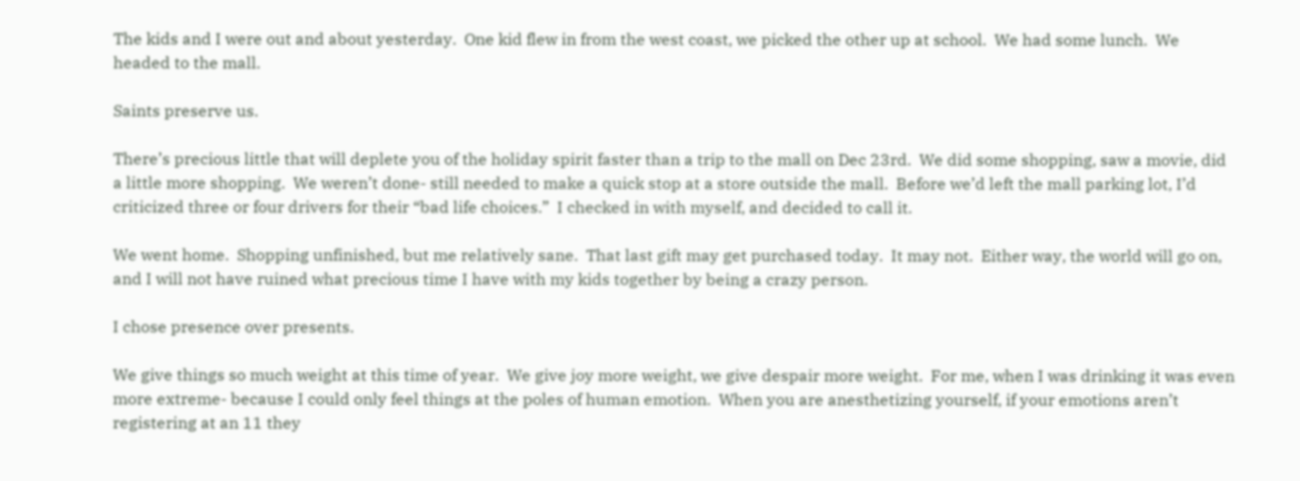The kids and I were out and about yesterday.  One kid flew in from the west coast, we picked the other up at school.  We had some lunch.  We headed to the mall.

Saints preserve us.

There’s precious little that will deplete you of the holiday spirit faster than a trip to the mall on Dec 23rd.  We did some shopping, saw a movie, did a little more shopping.  We weren’t done- still needed to make a quick stop at a store outside the mall.  Before we’d left the mall parking lot, I’d criticized three or four drivers for their “bad life choices.”  I checked in with myself, and decided to call it.

We went home.  Shopping unfinished, but me relatively sane.  That last gift may get purchased today.  It may not.  Either way, the world will go on, and I will not have ruined what precious time I have with my kids together by being a crazy person.

I chose presence over presents.

We give things so much weight at this time of year.  We give joy more weight, we give despair more weight.  For me, when I was drinking it was even more extreme- because I could only feel things at the poles of human emotion.  When you are anesthetizing yourself, if your emotions aren’t registering at an 11 they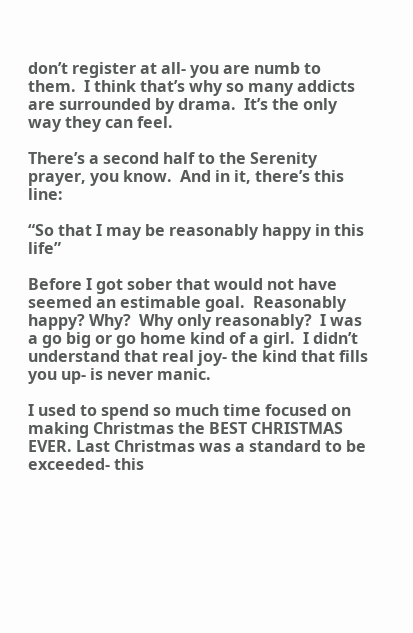don’t register at all- you are numb to them.  I think that’s why so many addicts are surrounded by drama.  It’s the only way they can feel.

There’s a second half to the Serenity prayer, you know.  And in it, there’s this line:

“So that I may be reasonably happy in this life”

Before I got sober that would not have seemed an estimable goal.  Reasonably happy? Why?  Why only reasonably?  I was a go big or go home kind of a girl.  I didn’t understand that real joy- the kind that fills you up- is never manic.

I used to spend so much time focused on making Christmas the BEST CHRISTMAS EVER. Last Christmas was a standard to be exceeded- this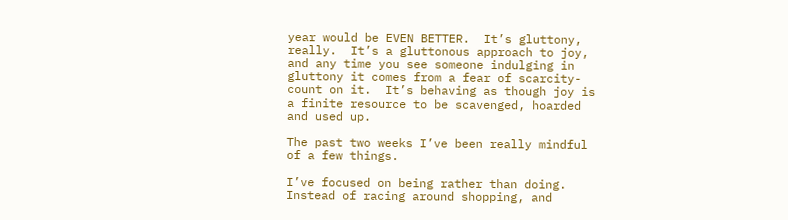year would be EVEN BETTER.  It’s gluttony, really.  It’s a gluttonous approach to joy, and any time you see someone indulging in gluttony it comes from a fear of scarcity- count on it.  It’s behaving as though joy is a finite resource to be scavenged, hoarded and used up.

The past two weeks I’ve been really mindful of a few things.

I’ve focused on being rather than doing.  Instead of racing around shopping, and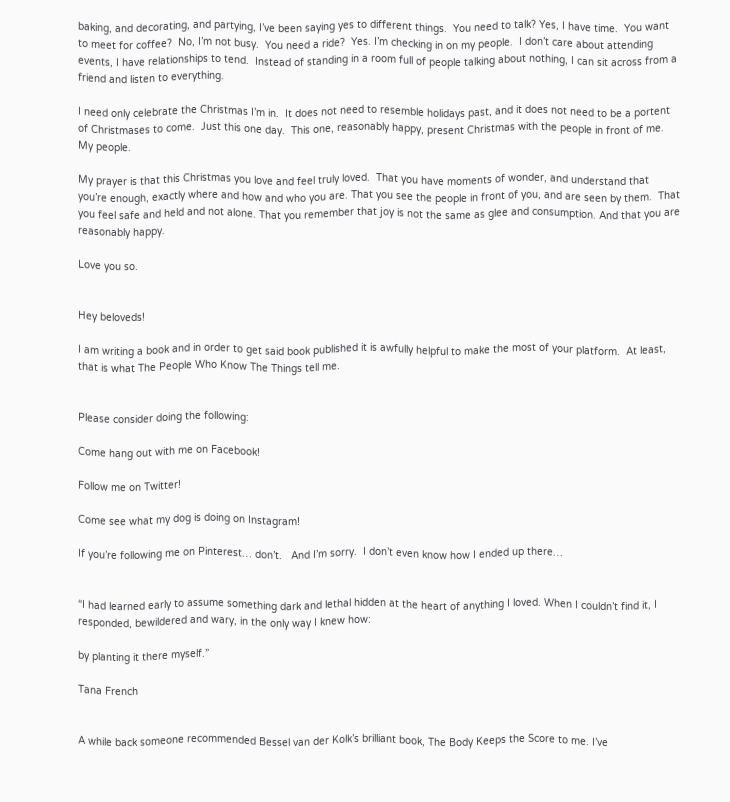baking, and decorating, and partying, I’ve been saying yes to different things.  You need to talk? Yes, I have time.  You want to meet for coffee?  No, I’m not busy.  You need a ride?  Yes. I’m checking in on my people.  I don’t care about attending events, I have relationships to tend.  Instead of standing in a room full of people talking about nothing, I can sit across from a friend and listen to everything.

I need only celebrate the Christmas I’m in.  It does not need to resemble holidays past, and it does not need to be a portent of Christmases to come.  Just this one day.  This one, reasonably happy, present Christmas with the people in front of me.  My people.

My prayer is that this Christmas you love and feel truly loved.  That you have moments of wonder, and understand that you’re enough, exactly where and how and who you are. That you see the people in front of you, and are seen by them.  That you feel safe and held and not alone. That you remember that joy is not the same as glee and consumption. And that you are reasonably happy.

Love you so.


Hey beloveds!

I am writing a book and in order to get said book published it is awfully helpful to make the most of your platform.  At least, that is what The People Who Know The Things tell me.


Please consider doing the following:

Come hang out with me on Facebook!

Follow me on Twitter!

Come see what my dog is doing on Instagram!

If you’re following me on Pinterest… don’t.   And I’m sorry.  I don’t even know how I ended up there…


“I had learned early to assume something dark and lethal hidden at the heart of anything I loved. When I couldn’t find it, I responded, bewildered and wary, in the only way I knew how:

by planting it there myself.”

Tana French


A while back someone recommended Bessel van der Kolk’s brilliant book, The Body Keeps the Score to me. I’ve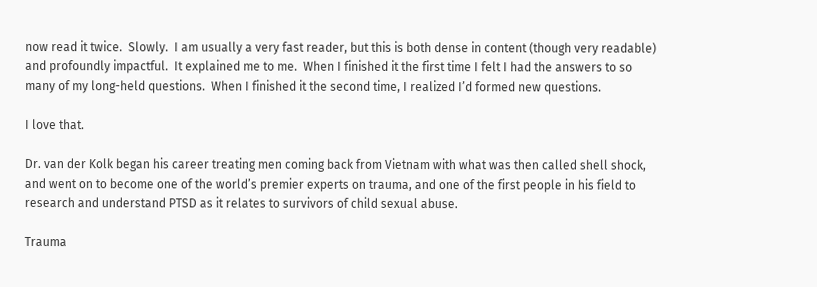now read it twice.  Slowly.  I am usually a very fast reader, but this is both dense in content (though very readable) and profoundly impactful.  It explained me to me.  When I finished it the first time I felt I had the answers to so many of my long-held questions.  When I finished it the second time, I realized I’d formed new questions.

I love that.

Dr. van der Kolk began his career treating men coming back from Vietnam with what was then called shell shock, and went on to become one of the world’s premier experts on trauma, and one of the first people in his field to research and understand PTSD as it relates to survivors of child sexual abuse.

Trauma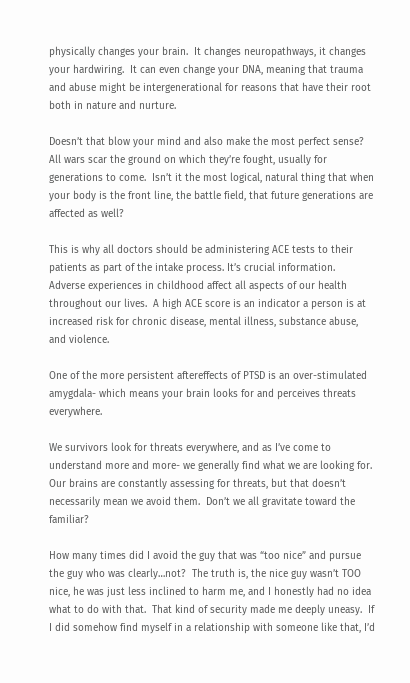physically changes your brain.  It changes neuropathways, it changes your hardwiring.  It can even change your DNA, meaning that trauma and abuse might be intergenerational for reasons that have their root both in nature and nurture.

Doesn’t that blow your mind and also make the most perfect sense?  All wars scar the ground on which they’re fought, usually for generations to come.  Isn’t it the most logical, natural thing that when your body is the front line, the battle field, that future generations are affected as well?

This is why all doctors should be administering ACE tests to their patients as part of the intake process. It’s crucial information.  Adverse experiences in childhood affect all aspects of our health throughout our lives.  A high ACE score is an indicator a person is at increased risk for chronic disease, mental illness, substance abuse, and violence.

One of the more persistent aftereffects of PTSD is an over-stimulated amygdala- which means your brain looks for and perceives threats everywhere.

We survivors look for threats everywhere, and as I’ve come to understand more and more- we generally find what we are looking for.  Our brains are constantly assessing for threats, but that doesn’t necessarily mean we avoid them.  Don’t we all gravitate toward the familiar?

How many times did I avoid the guy that was “too nice” and pursue the guy who was clearly…not?  The truth is, the nice guy wasn’t TOO nice, he was just less inclined to harm me, and I honestly had no idea what to do with that.  That kind of security made me deeply uneasy.  If I did somehow find myself in a relationship with someone like that, I’d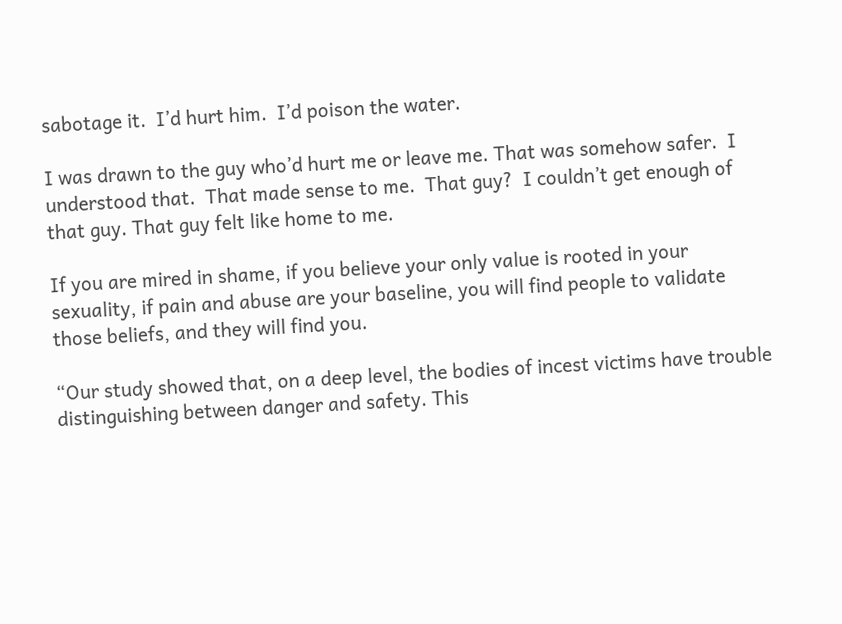sabotage it.  I’d hurt him.  I’d poison the water.

I was drawn to the guy who’d hurt me or leave me. That was somehow safer.  I understood that.  That made sense to me.  That guy?  I couldn’t get enough of that guy. That guy felt like home to me.

If you are mired in shame, if you believe your only value is rooted in your sexuality, if pain and abuse are your baseline, you will find people to validate those beliefs, and they will find you.

“Our study showed that, on a deep level, the bodies of incest victims have trouble distinguishing between danger and safety. This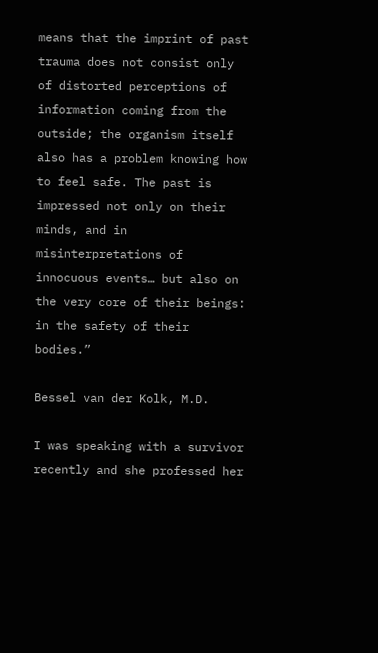means that the imprint of past trauma does not consist only of distorted perceptions of information coming from the outside; the organism itself also has a problem knowing how to feel safe. The past is impressed not only on their minds, and in misinterpretations of innocuous events… but also on the very core of their beings: in the safety of their bodies.”

Bessel van der Kolk, M.D.

I was speaking with a survivor recently and she professed her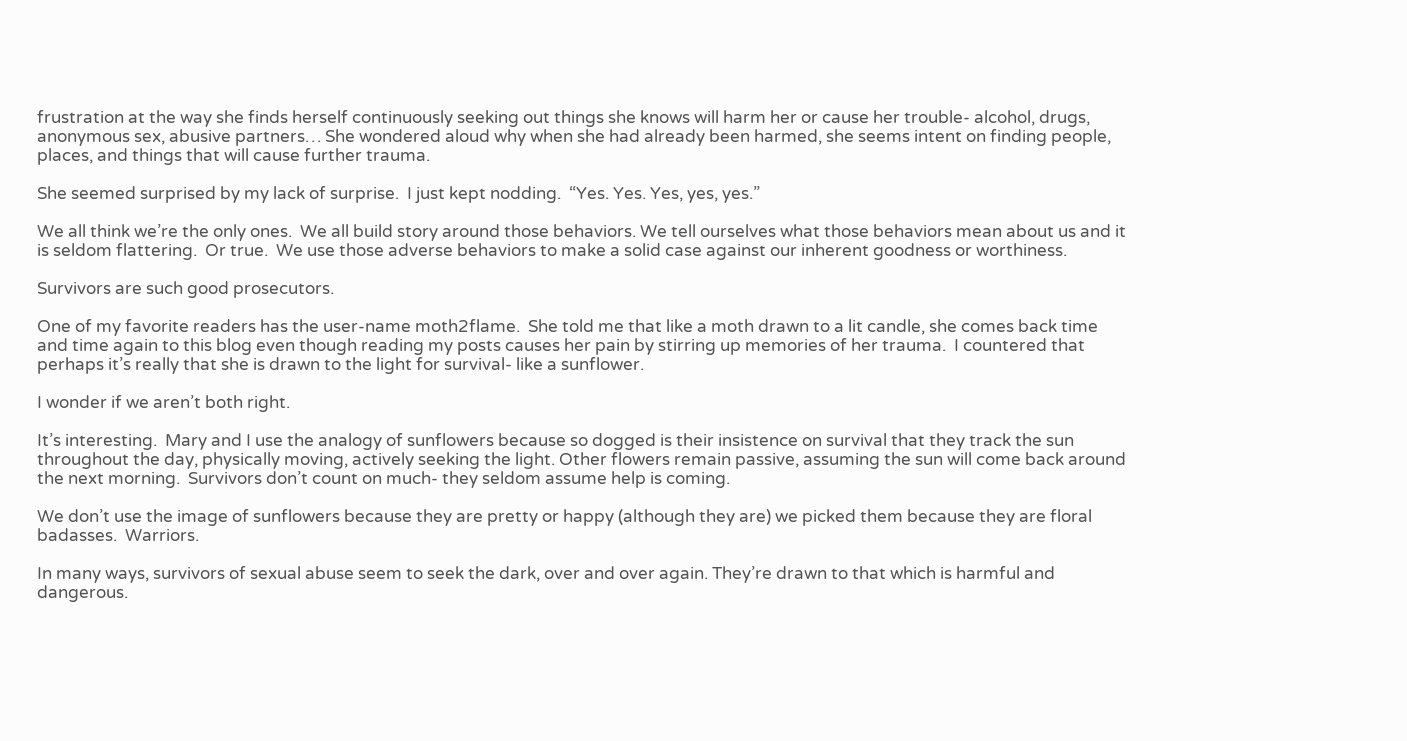frustration at the way she finds herself continuously seeking out things she knows will harm her or cause her trouble- alcohol, drugs, anonymous sex, abusive partners… She wondered aloud why when she had already been harmed, she seems intent on finding people, places, and things that will cause further trauma.

She seemed surprised by my lack of surprise.  I just kept nodding.  “Yes. Yes. Yes, yes, yes.”

We all think we’re the only ones.  We all build story around those behaviors. We tell ourselves what those behaviors mean about us and it is seldom flattering.  Or true.  We use those adverse behaviors to make a solid case against our inherent goodness or worthiness.

Survivors are such good prosecutors.

One of my favorite readers has the user-name moth2flame.  She told me that like a moth drawn to a lit candle, she comes back time and time again to this blog even though reading my posts causes her pain by stirring up memories of her trauma.  I countered that perhaps it’s really that she is drawn to the light for survival- like a sunflower.

I wonder if we aren’t both right.

It’s interesting.  Mary and I use the analogy of sunflowers because so dogged is their insistence on survival that they track the sun throughout the day, physically moving, actively seeking the light. Other flowers remain passive, assuming the sun will come back around the next morning.  Survivors don’t count on much- they seldom assume help is coming.

We don’t use the image of sunflowers because they are pretty or happy (although they are) we picked them because they are floral badasses.  Warriors.

In many ways, survivors of sexual abuse seem to seek the dark, over and over again. They’re drawn to that which is harmful and dangerous.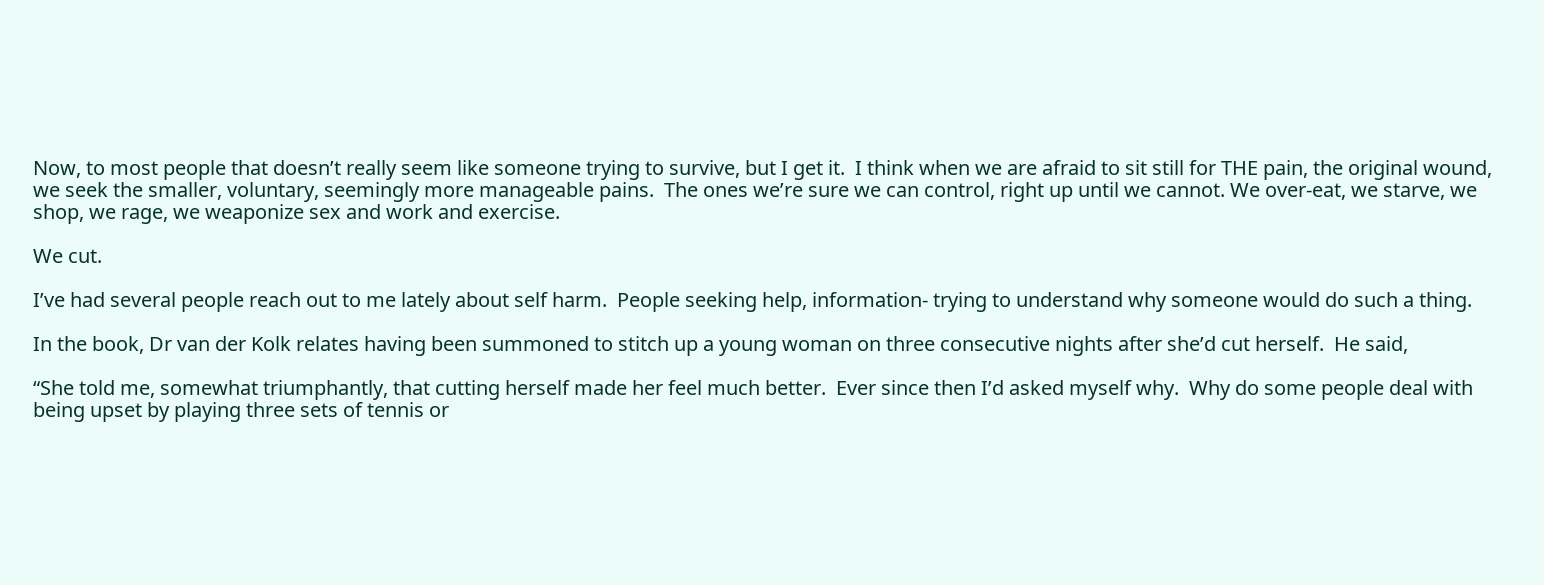Now, to most people that doesn’t really seem like someone trying to survive, but I get it.  I think when we are afraid to sit still for THE pain, the original wound, we seek the smaller, voluntary, seemingly more manageable pains.  The ones we’re sure we can control, right up until we cannot. We over-eat, we starve, we shop, we rage, we weaponize sex and work and exercise.

We cut.

I’ve had several people reach out to me lately about self harm.  People seeking help, information- trying to understand why someone would do such a thing.

In the book, Dr van der Kolk relates having been summoned to stitch up a young woman on three consecutive nights after she’d cut herself.  He said,

“She told me, somewhat triumphantly, that cutting herself made her feel much better.  Ever since then I’d asked myself why.  Why do some people deal with being upset by playing three sets of tennis or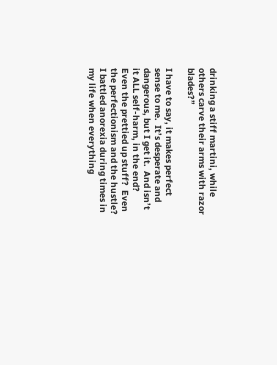drinking a stiff martini, while others carve their arms with razor blades?”

I have to say, it makes perfect sense to me.  It’s desperate and dangerous, but I get it.  And isn’t it ALL self-harm, in the end?  Even the prettied up stuff?  Even the perfectionism and the hustle?  I battled anorexia during times in my life when everything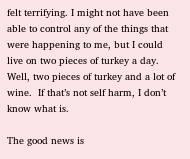felt terrifying. I might not have been able to control any of the things that were happening to me, but I could live on two pieces of turkey a day.  Well, two pieces of turkey and a lot of wine.  If that’s not self harm, I don’t know what is.

The good news is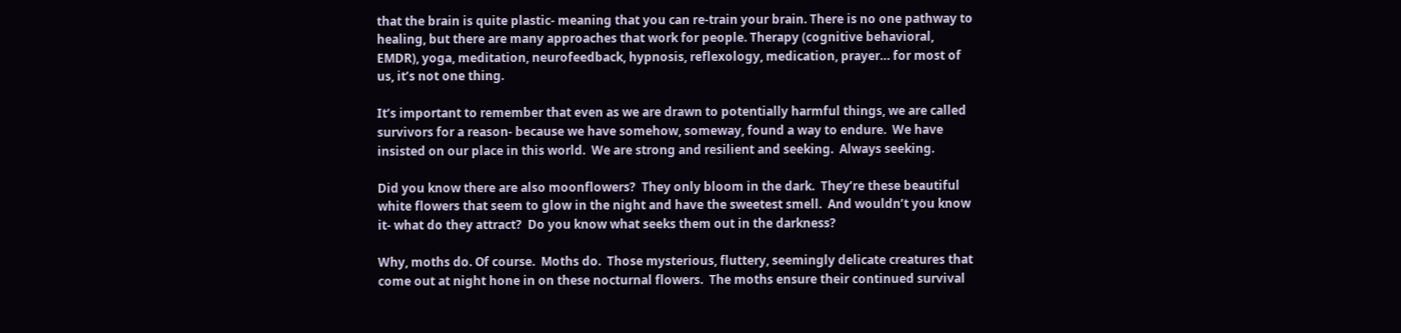that the brain is quite plastic- meaning that you can re-train your brain. There is no one pathway to healing, but there are many approaches that work for people. Therapy (cognitive behavioral, EMDR), yoga, meditation, neurofeedback, hypnosis, reflexology, medication, prayer… for most of us, it’s not one thing.

It’s important to remember that even as we are drawn to potentially harmful things, we are called survivors for a reason- because we have somehow, someway, found a way to endure.  We have insisted on our place in this world.  We are strong and resilient and seeking.  Always seeking.

Did you know there are also moonflowers?  They only bloom in the dark.  They’re these beautiful white flowers that seem to glow in the night and have the sweetest smell.  And wouldn’t you know it- what do they attract?  Do you know what seeks them out in the darkness?

Why, moths do. Of course.  Moths do.  Those mysterious, fluttery, seemingly delicate creatures that come out at night hone in on these nocturnal flowers.  The moths ensure their continued survival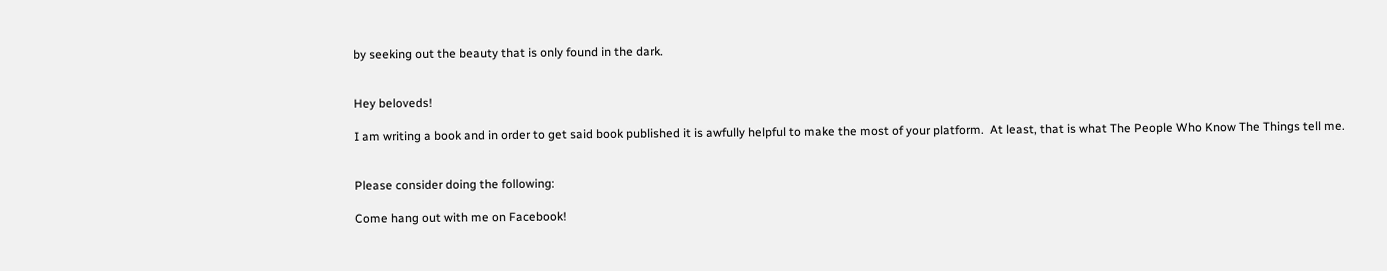by seeking out the beauty that is only found in the dark.


Hey beloveds!

I am writing a book and in order to get said book published it is awfully helpful to make the most of your platform.  At least, that is what The People Who Know The Things tell me.


Please consider doing the following:

Come hang out with me on Facebook!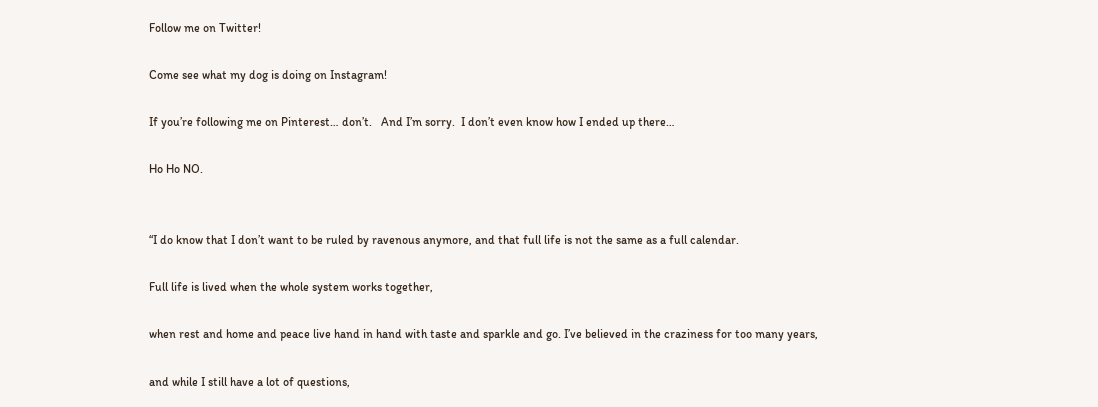Follow me on Twitter!

Come see what my dog is doing on Instagram!

If you’re following me on Pinterest… don’t.   And I’m sorry.  I don’t even know how I ended up there…

Ho Ho NO.


“I do know that I don’t want to be ruled by ravenous anymore, and that full life is not the same as a full calendar.

Full life is lived when the whole system works together,

when rest and home and peace live hand in hand with taste and sparkle and go. I’ve believed in the craziness for too many years,

and while I still have a lot of questions,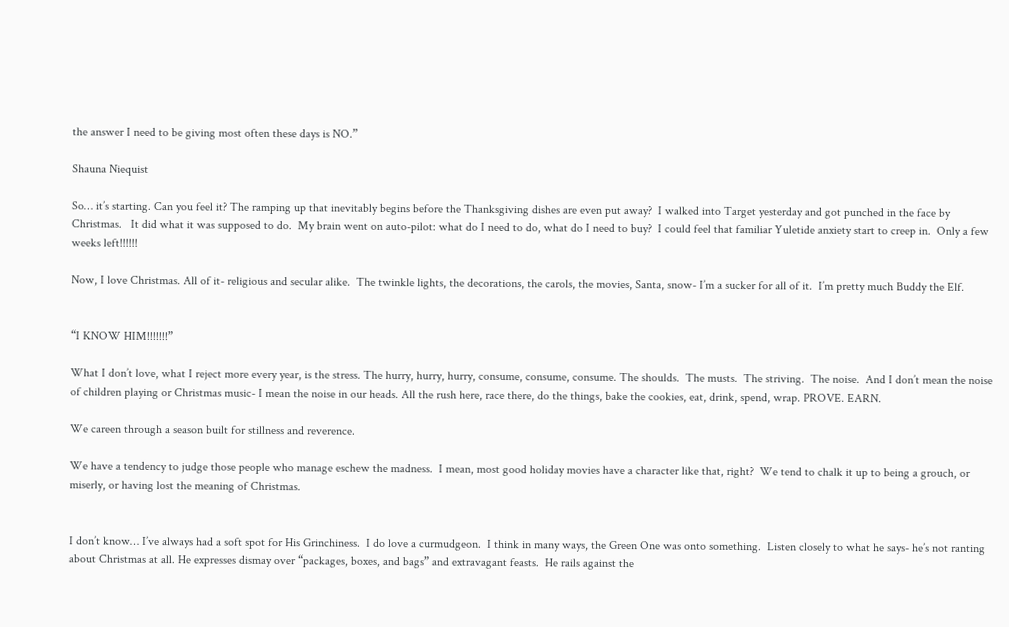the answer I need to be giving most often these days is NO.”

Shauna Niequist

So… it’s starting. Can you feel it? The ramping up that inevitably begins before the Thanksgiving dishes are even put away?  I walked into Target yesterday and got punched in the face by Christmas.   It did what it was supposed to do.  My brain went on auto-pilot: what do I need to do, what do I need to buy?  I could feel that familiar Yuletide anxiety start to creep in.  Only a few weeks left!!!!!!

Now, I love Christmas. All of it- religious and secular alike.  The twinkle lights, the decorations, the carols, the movies, Santa, snow- I’m a sucker for all of it.  I’m pretty much Buddy the Elf.


“I KNOW HIM!!!!!!!”

What I don’t love, what I reject more every year, is the stress. The hurry, hurry, hurry, consume, consume, consume. The shoulds.  The musts.  The striving.  The noise.  And I don’t mean the noise of children playing or Christmas music- I mean the noise in our heads. All the rush here, race there, do the things, bake the cookies, eat, drink, spend, wrap. PROVE. EARN.

We careen through a season built for stillness and reverence.

We have a tendency to judge those people who manage eschew the madness.  I mean, most good holiday movies have a character like that, right?  We tend to chalk it up to being a grouch, or miserly, or having lost the meaning of Christmas.


I don’t know… I’ve always had a soft spot for His Grinchiness.  I do love a curmudgeon.  I think in many ways, the Green One was onto something.  Listen closely to what he says- he’s not ranting about Christmas at all. He expresses dismay over “packages, boxes, and bags” and extravagant feasts.  He rails against the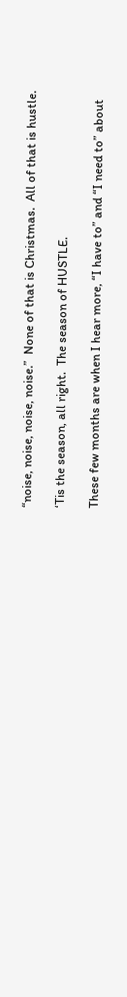“noise, noise, noise, noise.”  None of that is Christmas.  All of that is hustle.

‘Tis the season, all right.  The season of HUSTLE.

These few months are when I hear more, “I have to” and “I need to” about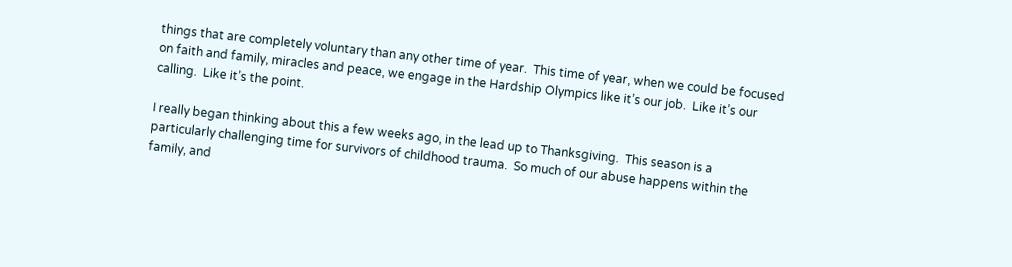things that are completely voluntary than any other time of year.  This time of year, when we could be focused on faith and family, miracles and peace, we engage in the Hardship Olympics like it’s our job.  Like it’s our calling.  Like it’s the point.

I really began thinking about this a few weeks ago, in the lead up to Thanksgiving.  This season is a particularly challenging time for survivors of childhood trauma.  So much of our abuse happens within the family, and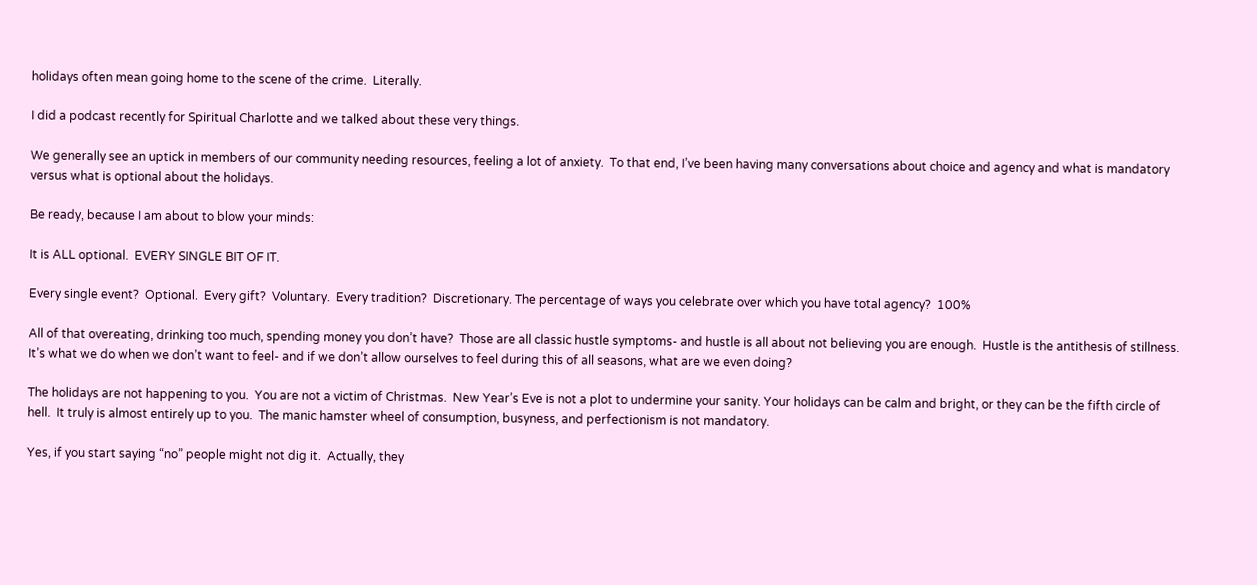holidays often mean going home to the scene of the crime.  Literally.

I did a podcast recently for Spiritual Charlotte and we talked about these very things.

We generally see an uptick in members of our community needing resources, feeling a lot of anxiety.  To that end, I’ve been having many conversations about choice and agency and what is mandatory versus what is optional about the holidays.

Be ready, because I am about to blow your minds:

It is ALL optional.  EVERY SINGLE BIT OF IT.

Every single event?  Optional.  Every gift?  Voluntary.  Every tradition?  Discretionary. The percentage of ways you celebrate over which you have total agency?  100%

All of that overeating, drinking too much, spending money you don’t have?  Those are all classic hustle symptoms- and hustle is all about not believing you are enough.  Hustle is the antithesis of stillness.  It’s what we do when we don’t want to feel- and if we don’t allow ourselves to feel during this of all seasons, what are we even doing?

The holidays are not happening to you.  You are not a victim of Christmas.  New Year’s Eve is not a plot to undermine your sanity. Your holidays can be calm and bright, or they can be the fifth circle of hell.  It truly is almost entirely up to you.  The manic hamster wheel of consumption, busyness, and perfectionism is not mandatory.

Yes, if you start saying “no” people might not dig it.  Actually, they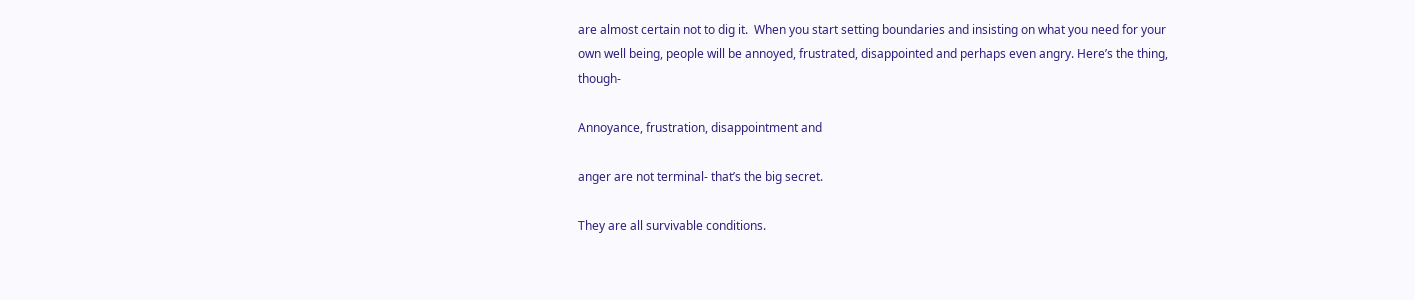are almost certain not to dig it.  When you start setting boundaries and insisting on what you need for your own well being, people will be annoyed, frustrated, disappointed and perhaps even angry. Here’s the thing, though-

Annoyance, frustration, disappointment and

anger are not terminal- that’s the big secret.

They are all survivable conditions.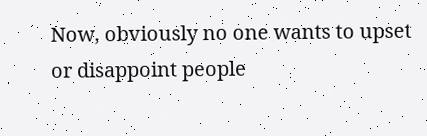Now, obviously no one wants to upset or disappoint people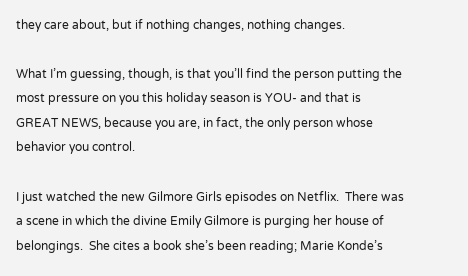they care about, but if nothing changes, nothing changes.

What I’m guessing, though, is that you’ll find the person putting the most pressure on you this holiday season is YOU- and that is GREAT NEWS, because you are, in fact, the only person whose behavior you control.

I just watched the new Gilmore Girls episodes on Netflix.  There was a scene in which the divine Emily Gilmore is purging her house of belongings.  She cites a book she’s been reading; Marie Konde’s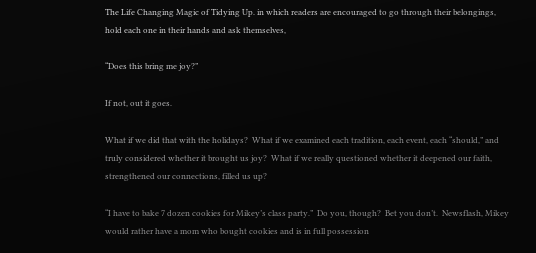The Life Changing Magic of Tidying Up. in which readers are encouraged to go through their belongings, hold each one in their hands and ask themselves,

“Does this bring me joy?”

If not, out it goes.

What if we did that with the holidays?  What if we examined each tradition, each event, each “should,” and truly considered whether it brought us joy?  What if we really questioned whether it deepened our faith, strengthened our connections, filled us up?

“I have to bake 7 dozen cookies for Mikey’s class party.”  Do you, though?  Bet you don’t.  Newsflash, Mikey would rather have a mom who bought cookies and is in full possession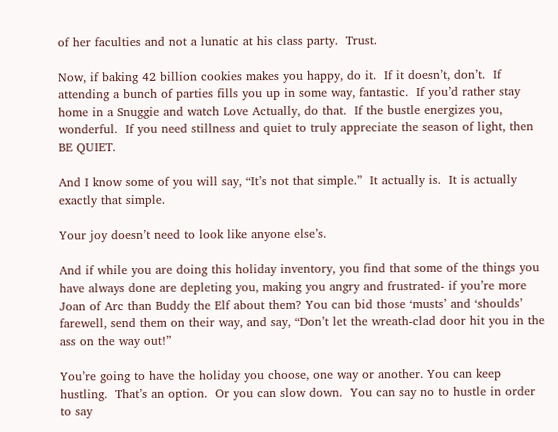of her faculties and not a lunatic at his class party.  Trust.

Now, if baking 42 billion cookies makes you happy, do it.  If it doesn’t, don’t.  If attending a bunch of parties fills you up in some way, fantastic.  If you’d rather stay home in a Snuggie and watch Love Actually, do that.  If the bustle energizes you, wonderful.  If you need stillness and quiet to truly appreciate the season of light, then BE QUIET.

And I know some of you will say, “It’s not that simple.”  It actually is.  It is actually exactly that simple.

Your joy doesn’t need to look like anyone else’s.

And if while you are doing this holiday inventory, you find that some of the things you have always done are depleting you, making you angry and frustrated- if you’re more Joan of Arc than Buddy the Elf about them? You can bid those ‘musts’ and ‘shoulds’ farewell, send them on their way, and say, “Don’t let the wreath-clad door hit you in the ass on the way out!”

You’re going to have the holiday you choose, one way or another. You can keep hustling.  That’s an option.  Or you can slow down.  You can say no to hustle in order to say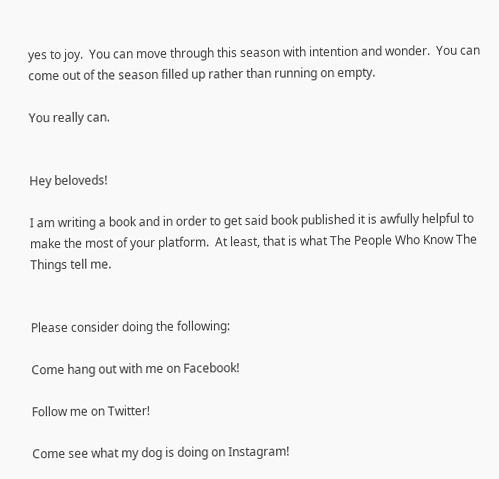yes to joy.  You can move through this season with intention and wonder.  You can come out of the season filled up rather than running on empty.

You really can.


Hey beloveds!

I am writing a book and in order to get said book published it is awfully helpful to make the most of your platform.  At least, that is what The People Who Know The Things tell me.


Please consider doing the following:

Come hang out with me on Facebook!

Follow me on Twitter!

Come see what my dog is doing on Instagram!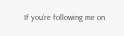If you’re following me on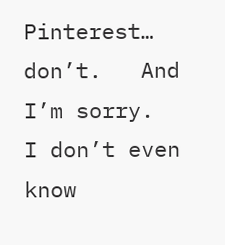Pinterest… don’t.   And I’m sorry.  I don’t even know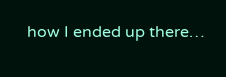how I ended up there…